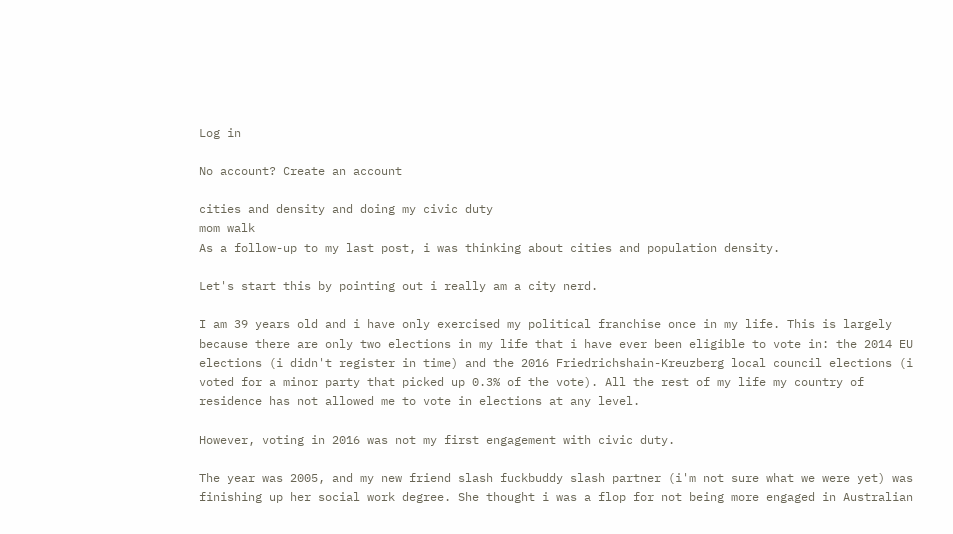Log in

No account? Create an account

cities and density and doing my civic duty
mom walk
As a follow-up to my last post, i was thinking about cities and population density.

Let's start this by pointing out i really am a city nerd.

I am 39 years old and i have only exercised my political franchise once in my life. This is largely because there are only two elections in my life that i have ever been eligible to vote in: the 2014 EU elections (i didn't register in time) and the 2016 Friedrichshain-Kreuzberg local council elections (i voted for a minor party that picked up 0.3% of the vote). All the rest of my life my country of residence has not allowed me to vote in elections at any level.

However, voting in 2016 was not my first engagement with civic duty.

The year was 2005, and my new friend slash fuckbuddy slash partner (i'm not sure what we were yet) was finishing up her social work degree. She thought i was a flop for not being more engaged in Australian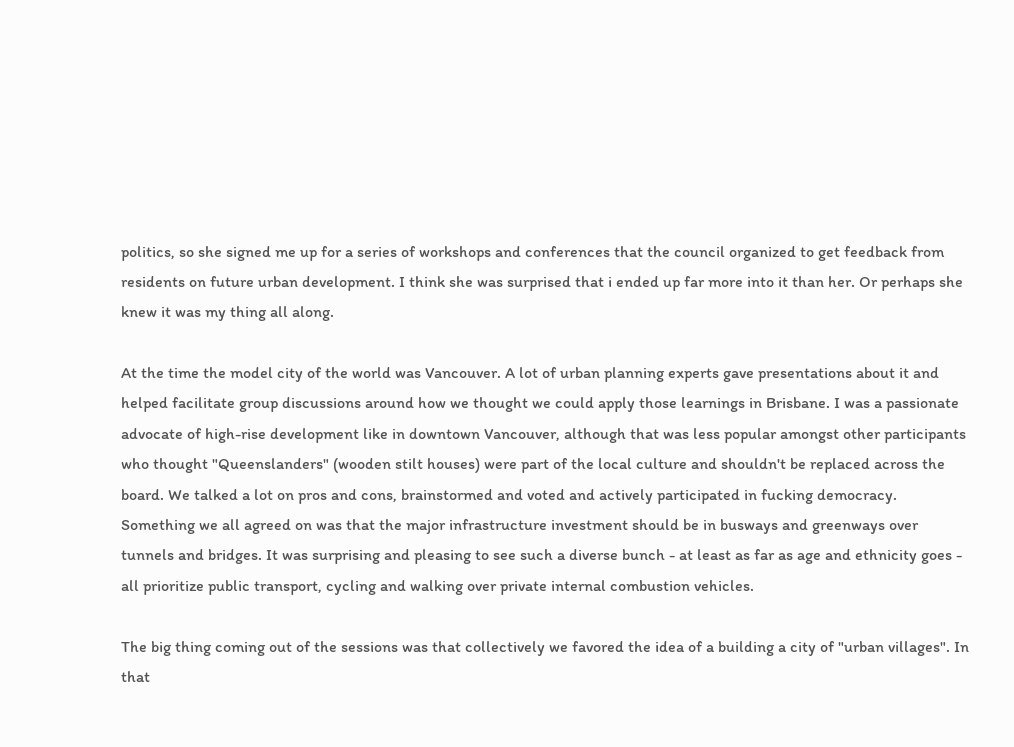politics, so she signed me up for a series of workshops and conferences that the council organized to get feedback from residents on future urban development. I think she was surprised that i ended up far more into it than her. Or perhaps she knew it was my thing all along.

At the time the model city of the world was Vancouver. A lot of urban planning experts gave presentations about it and helped facilitate group discussions around how we thought we could apply those learnings in Brisbane. I was a passionate advocate of high-rise development like in downtown Vancouver, although that was less popular amongst other participants who thought "Queenslanders" (wooden stilt houses) were part of the local culture and shouldn't be replaced across the board. We talked a lot on pros and cons, brainstormed and voted and actively participated in fucking democracy. Something we all agreed on was that the major infrastructure investment should be in busways and greenways over tunnels and bridges. It was surprising and pleasing to see such a diverse bunch - at least as far as age and ethnicity goes - all prioritize public transport, cycling and walking over private internal combustion vehicles.

The big thing coming out of the sessions was that collectively we favored the idea of a building a city of "urban villages". In that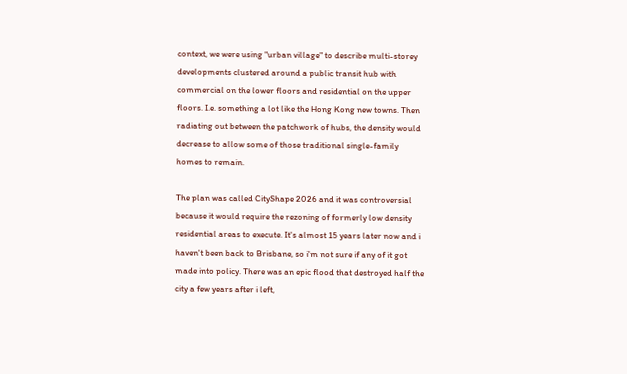context, we were using "urban village" to describe multi-storey developments clustered around a public transit hub with commercial on the lower floors and residential on the upper floors. I.e. something a lot like the Hong Kong new towns. Then radiating out between the patchwork of hubs, the density would decrease to allow some of those traditional single-family homes to remain.

The plan was called CityShape 2026 and it was controversial because it would require the rezoning of formerly low density residential areas to execute. It's almost 15 years later now and i haven't been back to Brisbane, so i'm not sure if any of it got made into policy. There was an epic flood that destroyed half the city a few years after i left,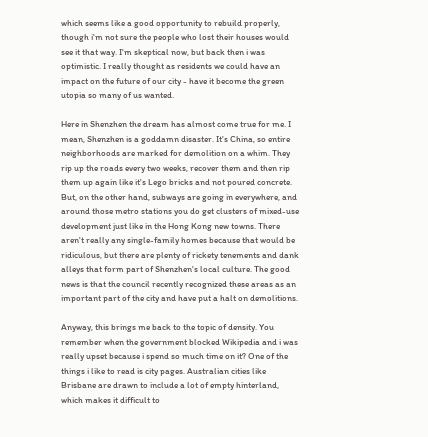which seems like a good opportunity to rebuild properly, though i'm not sure the people who lost their houses would see it that way. I'm skeptical now, but back then i was optimistic. I really thought as residents we could have an impact on the future of our city - have it become the green utopia so many of us wanted.

Here in Shenzhen the dream has almost come true for me. I mean, Shenzhen is a goddamn disaster. It's China, so entire neighborhoods are marked for demolition on a whim. They rip up the roads every two weeks, recover them and then rip them up again like it's Lego bricks and not poured concrete. But, on the other hand, subways are going in everywhere, and around those metro stations you do get clusters of mixed-use development just like in the Hong Kong new towns. There aren't really any single-family homes because that would be ridiculous, but there are plenty of rickety tenements and dank alleys that form part of Shenzhen's local culture. The good news is that the council recently recognized these areas as an important part of the city and have put a halt on demolitions.

Anyway, this brings me back to the topic of density. You remember when the government blocked Wikipedia and i was really upset because i spend so much time on it? One of the things i like to read is city pages. Australian cities like Brisbane are drawn to include a lot of empty hinterland, which makes it difficult to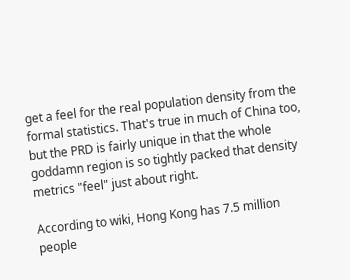get a feel for the real population density from the formal statistics. That's true in much of China too, but the PRD is fairly unique in that the whole goddamn region is so tightly packed that density metrics "feel" just about right.

According to wiki, Hong Kong has 7.5 million people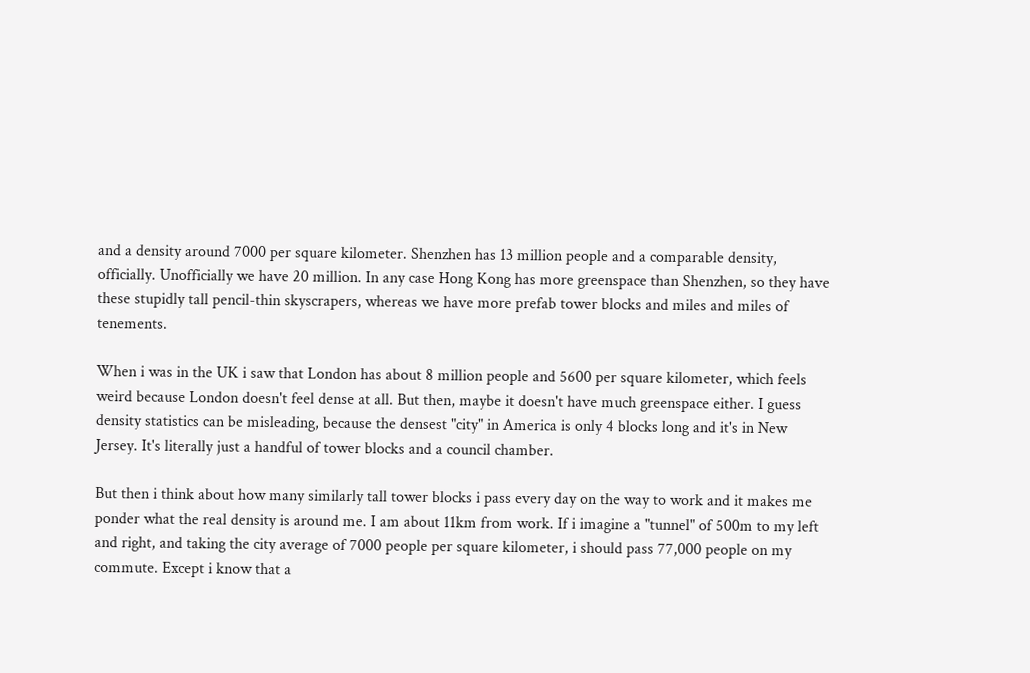and a density around 7000 per square kilometer. Shenzhen has 13 million people and a comparable density, officially. Unofficially we have 20 million. In any case Hong Kong has more greenspace than Shenzhen, so they have these stupidly tall pencil-thin skyscrapers, whereas we have more prefab tower blocks and miles and miles of tenements.

When i was in the UK i saw that London has about 8 million people and 5600 per square kilometer, which feels weird because London doesn't feel dense at all. But then, maybe it doesn't have much greenspace either. I guess density statistics can be misleading, because the densest "city" in America is only 4 blocks long and it's in New Jersey. It's literally just a handful of tower blocks and a council chamber.

But then i think about how many similarly tall tower blocks i pass every day on the way to work and it makes me ponder what the real density is around me. I am about 11km from work. If i imagine a "tunnel" of 500m to my left and right, and taking the city average of 7000 people per square kilometer, i should pass 77,000 people on my commute. Except i know that a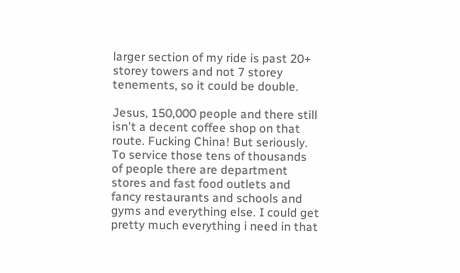larger section of my ride is past 20+ storey towers and not 7 storey tenements, so it could be double.

Jesus, 150,000 people and there still isn't a decent coffee shop on that route. Fucking China! But seriously. To service those tens of thousands of people there are department stores and fast food outlets and fancy restaurants and schools and gyms and everything else. I could get pretty much everything i need in that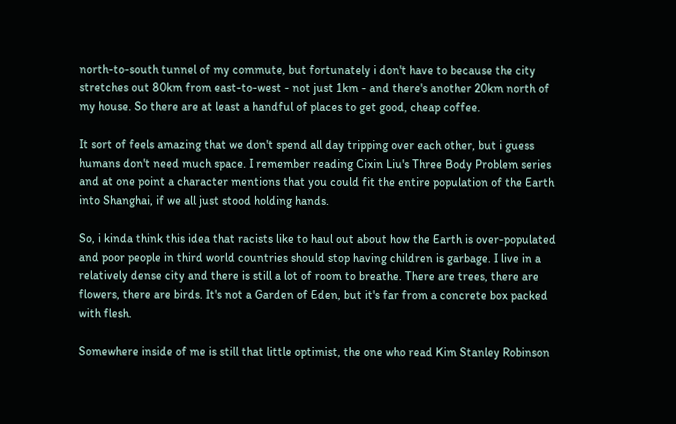north-to-south tunnel of my commute, but fortunately i don't have to because the city stretches out 80km from east-to-west - not just 1km - and there's another 20km north of my house. So there are at least a handful of places to get good, cheap coffee.

It sort of feels amazing that we don't spend all day tripping over each other, but i guess humans don't need much space. I remember reading Cixin Liu's Three Body Problem series and at one point a character mentions that you could fit the entire population of the Earth into Shanghai, if we all just stood holding hands.

So, i kinda think this idea that racists like to haul out about how the Earth is over-populated and poor people in third world countries should stop having children is garbage. I live in a relatively dense city and there is still a lot of room to breathe. There are trees, there are flowers, there are birds. It's not a Garden of Eden, but it's far from a concrete box packed with flesh.

Somewhere inside of me is still that little optimist, the one who read Kim Stanley Robinson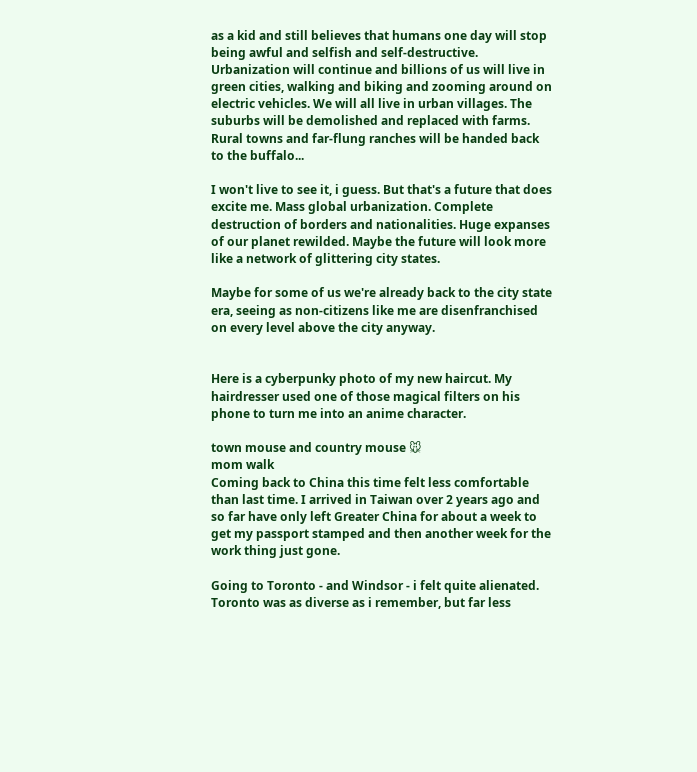as a kid and still believes that humans one day will stop being awful and selfish and self-destructive. Urbanization will continue and billions of us will live in green cities, walking and biking and zooming around on electric vehicles. We will all live in urban villages. The suburbs will be demolished and replaced with farms. Rural towns and far-flung ranches will be handed back to the buffalo...

I won't live to see it, i guess. But that's a future that does excite me. Mass global urbanization. Complete destruction of borders and nationalities. Huge expanses of our planet rewilded. Maybe the future will look more like a network of glittering city states.

Maybe for some of us we're already back to the city state era, seeing as non-citizens like me are disenfranchised on every level above the city anyway.


Here is a cyberpunky photo of my new haircut. My hairdresser used one of those magical filters on his phone to turn me into an anime character.

town mouse and country mouse 🐭
mom walk
Coming back to China this time felt less comfortable than last time. I arrived in Taiwan over 2 years ago and so far have only left Greater China for about a week to get my passport stamped and then another week for the work thing just gone.

Going to Toronto - and Windsor - i felt quite alienated. Toronto was as diverse as i remember, but far less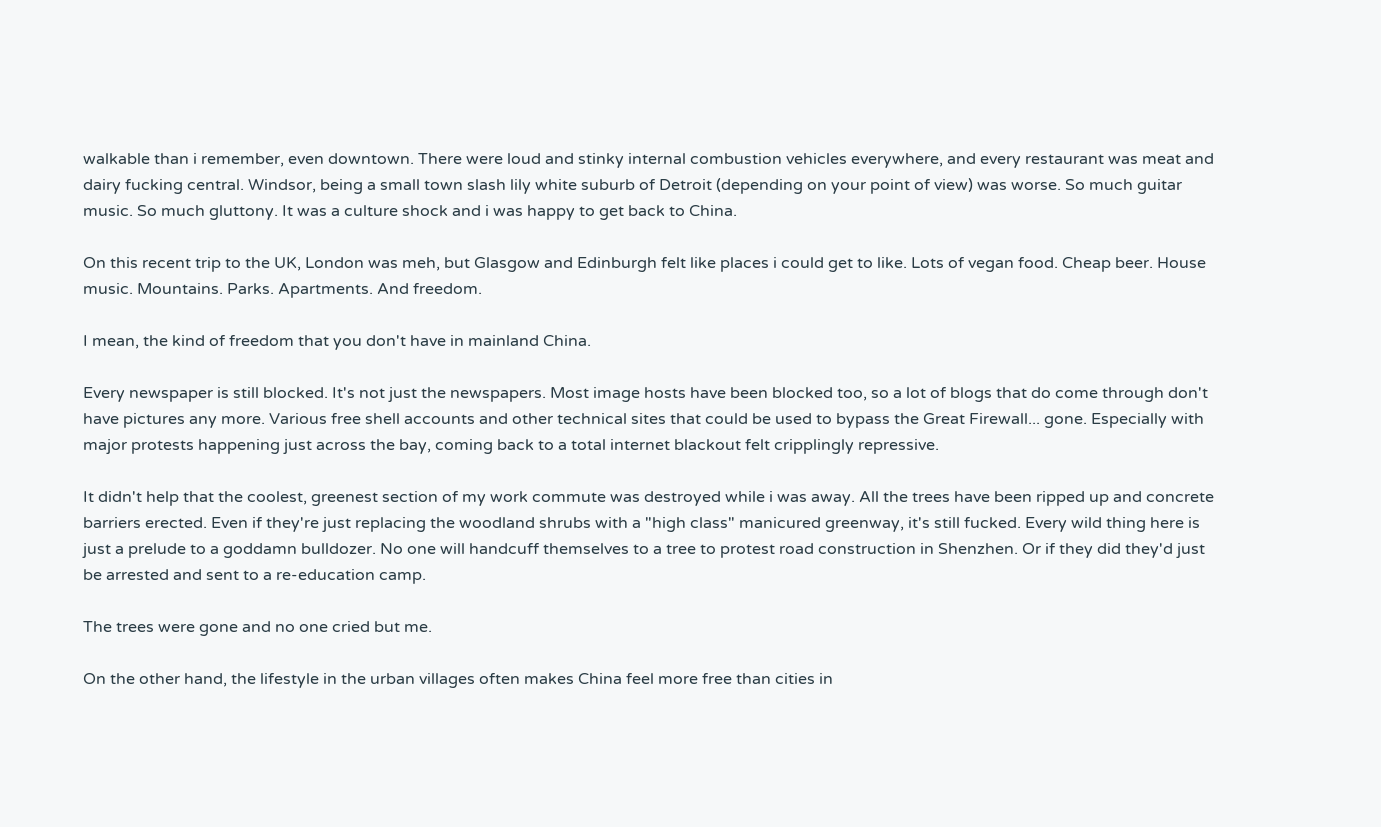walkable than i remember, even downtown. There were loud and stinky internal combustion vehicles everywhere, and every restaurant was meat and dairy fucking central. Windsor, being a small town slash lily white suburb of Detroit (depending on your point of view) was worse. So much guitar music. So much gluttony. It was a culture shock and i was happy to get back to China.

On this recent trip to the UK, London was meh, but Glasgow and Edinburgh felt like places i could get to like. Lots of vegan food. Cheap beer. House music. Mountains. Parks. Apartments. And freedom.

I mean, the kind of freedom that you don't have in mainland China.

Every newspaper is still blocked. It's not just the newspapers. Most image hosts have been blocked too, so a lot of blogs that do come through don't have pictures any more. Various free shell accounts and other technical sites that could be used to bypass the Great Firewall... gone. Especially with major protests happening just across the bay, coming back to a total internet blackout felt cripplingly repressive.

It didn't help that the coolest, greenest section of my work commute was destroyed while i was away. All the trees have been ripped up and concrete barriers erected. Even if they're just replacing the woodland shrubs with a "high class" manicured greenway, it's still fucked. Every wild thing here is just a prelude to a goddamn bulldozer. No one will handcuff themselves to a tree to protest road construction in Shenzhen. Or if they did they'd just be arrested and sent to a re-education camp.

The trees were gone and no one cried but me.

On the other hand, the lifestyle in the urban villages often makes China feel more free than cities in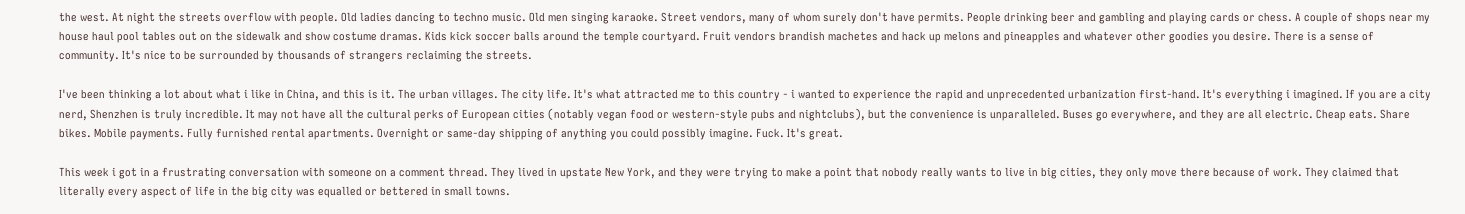the west. At night the streets overflow with people. Old ladies dancing to techno music. Old men singing karaoke. Street vendors, many of whom surely don't have permits. People drinking beer and gambling and playing cards or chess. A couple of shops near my house haul pool tables out on the sidewalk and show costume dramas. Kids kick soccer balls around the temple courtyard. Fruit vendors brandish machetes and hack up melons and pineapples and whatever other goodies you desire. There is a sense of community. It's nice to be surrounded by thousands of strangers reclaiming the streets.

I've been thinking a lot about what i like in China, and this is it. The urban villages. The city life. It's what attracted me to this country - i wanted to experience the rapid and unprecedented urbanization first-hand. It's everything i imagined. If you are a city nerd, Shenzhen is truly incredible. It may not have all the cultural perks of European cities (notably vegan food or western-style pubs and nightclubs), but the convenience is unparalleled. Buses go everywhere, and they are all electric. Cheap eats. Share bikes. Mobile payments. Fully furnished rental apartments. Overnight or same-day shipping of anything you could possibly imagine. Fuck. It's great.

This week i got in a frustrating conversation with someone on a comment thread. They lived in upstate New York, and they were trying to make a point that nobody really wants to live in big cities, they only move there because of work. They claimed that literally every aspect of life in the big city was equalled or bettered in small towns.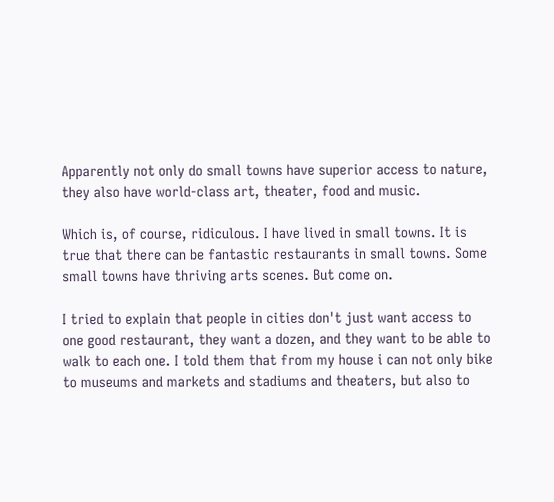Apparently not only do small towns have superior access to nature, they also have world-class art, theater, food and music.

Which is, of course, ridiculous. I have lived in small towns. It is true that there can be fantastic restaurants in small towns. Some small towns have thriving arts scenes. But come on.

I tried to explain that people in cities don't just want access to one good restaurant, they want a dozen, and they want to be able to walk to each one. I told them that from my house i can not only bike to museums and markets and stadiums and theaters, but also to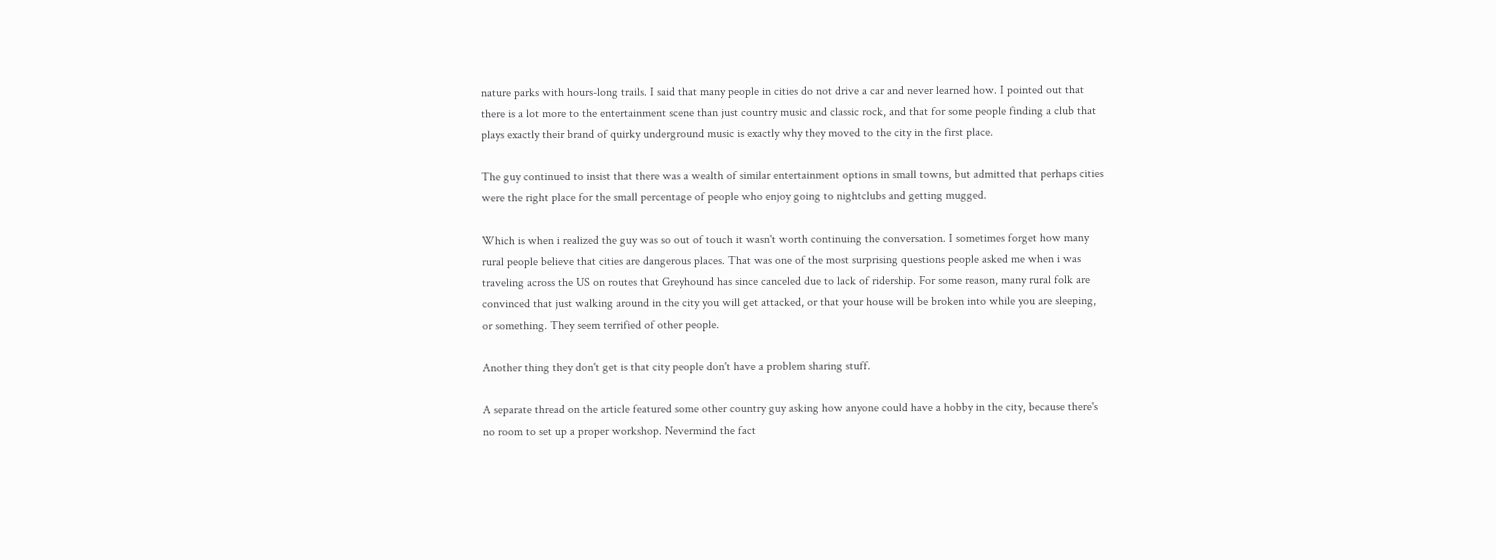nature parks with hours-long trails. I said that many people in cities do not drive a car and never learned how. I pointed out that there is a lot more to the entertainment scene than just country music and classic rock, and that for some people finding a club that plays exactly their brand of quirky underground music is exactly why they moved to the city in the first place.

The guy continued to insist that there was a wealth of similar entertainment options in small towns, but admitted that perhaps cities were the right place for the small percentage of people who enjoy going to nightclubs and getting mugged.

Which is when i realized the guy was so out of touch it wasn't worth continuing the conversation. I sometimes forget how many rural people believe that cities are dangerous places. That was one of the most surprising questions people asked me when i was traveling across the US on routes that Greyhound has since canceled due to lack of ridership. For some reason, many rural folk are convinced that just walking around in the city you will get attacked, or that your house will be broken into while you are sleeping, or something. They seem terrified of other people.

Another thing they don't get is that city people don't have a problem sharing stuff.

A separate thread on the article featured some other country guy asking how anyone could have a hobby in the city, because there's no room to set up a proper workshop. Nevermind the fact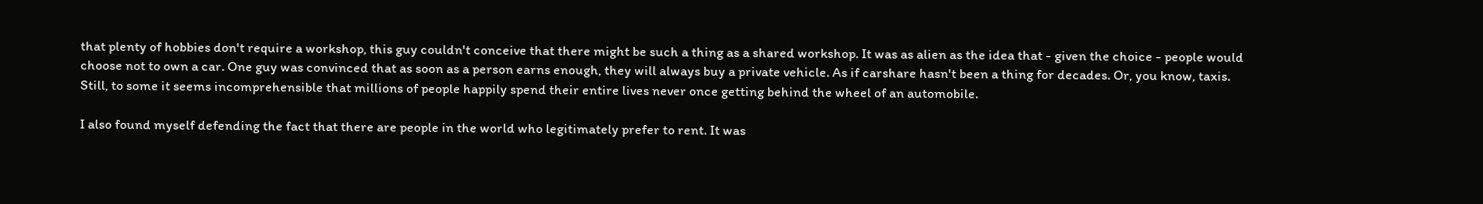that plenty of hobbies don't require a workshop, this guy couldn't conceive that there might be such a thing as a shared workshop. It was as alien as the idea that - given the choice - people would choose not to own a car. One guy was convinced that as soon as a person earns enough, they will always buy a private vehicle. As if carshare hasn't been a thing for decades. Or, you know, taxis. Still, to some it seems incomprehensible that millions of people happily spend their entire lives never once getting behind the wheel of an automobile.

I also found myself defending the fact that there are people in the world who legitimately prefer to rent. It was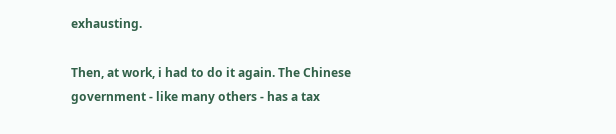exhausting.

Then, at work, i had to do it again. The Chinese government - like many others - has a tax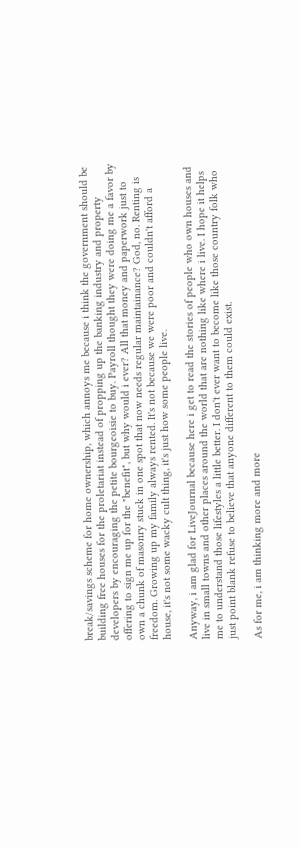break/savings scheme for home ownership, which annoys me because i think the government should be building free houses for the proletariat instead of propping up the banking industry and property developers by encouraging the petite bourgeoisie to buy. Payroll thought they were doing me a favor by offering to sign me up for the "benefit", but why would i ever? All that money and paperwork just to own a chunk of masonry stuck in one spot that now needs regular maintainance? God, no. Renting is freedom. Growing up my family always rented. It's not because we were poor and couldn't afford a house, it's not some wacky cult thing, it's just how some people live.

Anyway, i am glad for LiveJournal because here i get to read the stories of people who own houses and live in small towns and other places around the world that are nothing like where i live. I hope it helps me to understand those lifestyles a little better. I don't ever want to become like those country folk who just point blank refuse to believe that anyone different to them could exist.

As for me, i am thinking more and more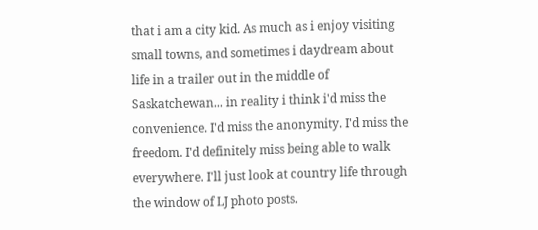that i am a city kid. As much as i enjoy visiting small towns, and sometimes i daydream about life in a trailer out in the middle of Saskatchewan... in reality i think i'd miss the convenience. I'd miss the anonymity. I'd miss the freedom. I'd definitely miss being able to walk everywhere. I'll just look at country life through the window of LJ photo posts.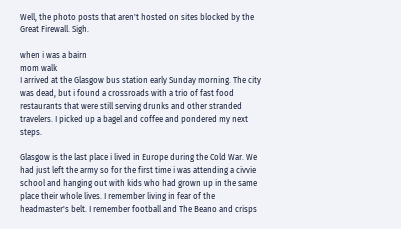Well, the photo posts that aren't hosted on sites blocked by the Great Firewall. Sigh.

when i was a bairn
mom walk
I arrived at the Glasgow bus station early Sunday morning. The city was dead, but i found a crossroads with a trio of fast food restaurants that were still serving drunks and other stranded travelers. I picked up a bagel and coffee and pondered my next steps.

Glasgow is the last place i lived in Europe during the Cold War. We had just left the army so for the first time i was attending a civvie school and hanging out with kids who had grown up in the same place their whole lives. I remember living in fear of the headmaster's belt. I remember football and The Beano and crisps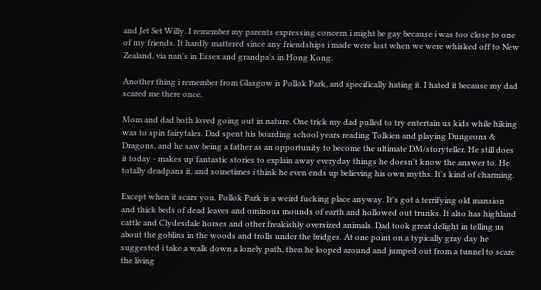and Jet Set Willy. I remember my parents expressing concern i might be gay because i was too close to one of my friends. It hardly mattered since any friendships i made were lost when we were whisked off to New Zealand, via nan's in Essex and grandpa's in Hong Kong.

Another thing i remember from Glasgow is Pollok Park, and specifically hating it. I hated it because my dad scared me there once.

Mom and dad both loved going out in nature. One trick my dad pulled to try entertain us kids while hiking was to spin fairytales. Dad spent his boarding school years reading Tolkien and playing Dungeons & Dragons, and he saw being a father as an opportunity to become the ultimate DM/storyteller. He still does it today - makes up fantastic stories to explain away everyday things he doesn't know the answer to. He totally deadpans it, and sometimes i think he even ends up believing his own myths. It's kind of charming.

Except when it scars you. Pollok Park is a weird fucking place anyway. It's got a terrifying old mansion and thick beds of dead leaves and ominous mounds of earth and hollowed out trunks. It also has highland cattle and Clydesdale horses and other freakishly oversized animals. Dad took great delight in telling us about the goblins in the woods and trolls under the bridges. At one point on a typically gray day he suggested i take a walk down a lonely path, then he looped around and jumped out from a tunnel to scare the living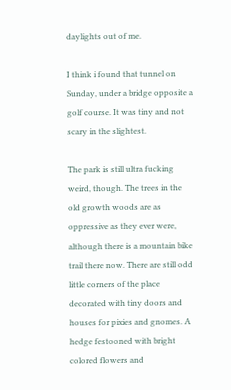daylights out of me.

I think i found that tunnel on Sunday, under a bridge opposite a golf course. It was tiny and not scary in the slightest.

The park is still ultra fucking weird, though. The trees in the old growth woods are as oppressive as they ever were, although there is a mountain bike trail there now. There are still odd little corners of the place decorated with tiny doors and houses for pixies and gnomes. A hedge festooned with bright colored flowers and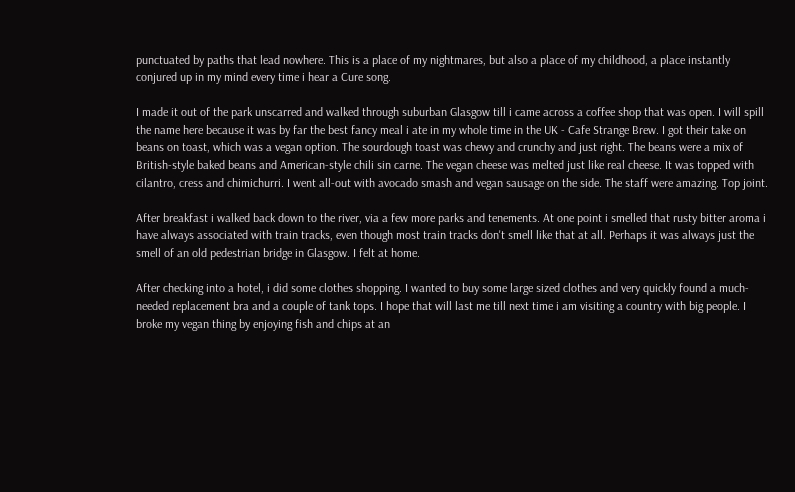punctuated by paths that lead nowhere. This is a place of my nightmares, but also a place of my childhood, a place instantly conjured up in my mind every time i hear a Cure song.

I made it out of the park unscarred and walked through suburban Glasgow till i came across a coffee shop that was open. I will spill the name here because it was by far the best fancy meal i ate in my whole time in the UK - Cafe Strange Brew. I got their take on beans on toast, which was a vegan option. The sourdough toast was chewy and crunchy and just right. The beans were a mix of British-style baked beans and American-style chili sin carne. The vegan cheese was melted just like real cheese. It was topped with cilantro, cress and chimichurri. I went all-out with avocado smash and vegan sausage on the side. The staff were amazing. Top joint.

After breakfast i walked back down to the river, via a few more parks and tenements. At one point i smelled that rusty bitter aroma i have always associated with train tracks, even though most train tracks don't smell like that at all. Perhaps it was always just the smell of an old pedestrian bridge in Glasgow. I felt at home.

After checking into a hotel, i did some clothes shopping. I wanted to buy some large sized clothes and very quickly found a much-needed replacement bra and a couple of tank tops. I hope that will last me till next time i am visiting a country with big people. I broke my vegan thing by enjoying fish and chips at an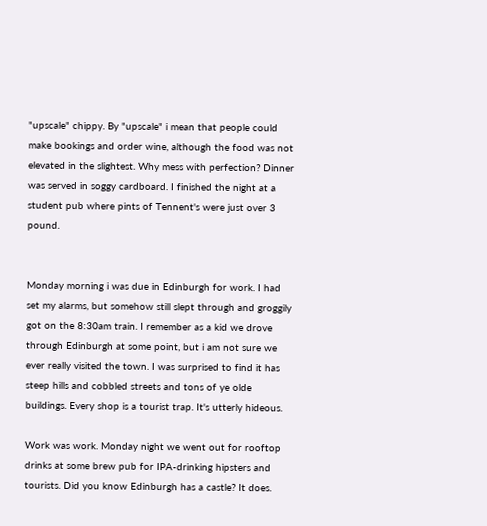"upscale" chippy. By "upscale" i mean that people could make bookings and order wine, although the food was not elevated in the slightest. Why mess with perfection? Dinner was served in soggy cardboard. I finished the night at a student pub where pints of Tennent's were just over 3 pound.


Monday morning i was due in Edinburgh for work. I had set my alarms, but somehow still slept through and groggily got on the 8:30am train. I remember as a kid we drove through Edinburgh at some point, but i am not sure we ever really visited the town. I was surprised to find it has steep hills and cobbled streets and tons of ye olde buildings. Every shop is a tourist trap. It's utterly hideous.

Work was work. Monday night we went out for rooftop drinks at some brew pub for IPA-drinking hipsters and tourists. Did you know Edinburgh has a castle? It does.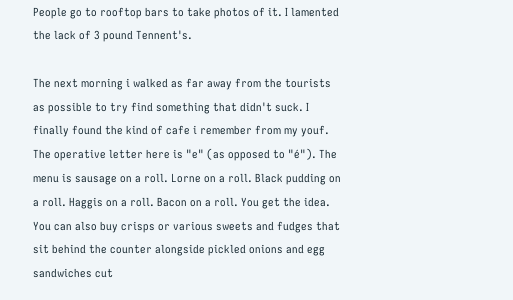People go to rooftop bars to take photos of it. I lamented the lack of 3 pound Tennent's.

The next morning i walked as far away from the tourists as possible to try find something that didn't suck. I finally found the kind of cafe i remember from my youf. The operative letter here is "e" (as opposed to "é"). The menu is sausage on a roll. Lorne on a roll. Black pudding on a roll. Haggis on a roll. Bacon on a roll. You get the idea. You can also buy crisps or various sweets and fudges that sit behind the counter alongside pickled onions and egg sandwiches cut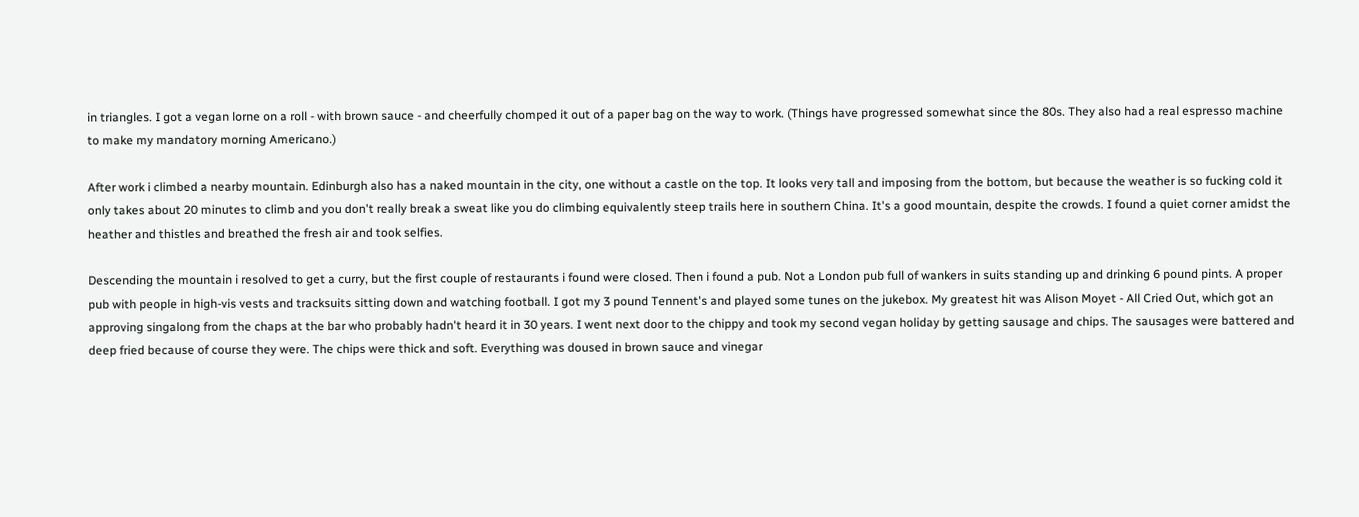in triangles. I got a vegan lorne on a roll - with brown sauce - and cheerfully chomped it out of a paper bag on the way to work. (Things have progressed somewhat since the 80s. They also had a real espresso machine to make my mandatory morning Americano.)

After work i climbed a nearby mountain. Edinburgh also has a naked mountain in the city, one without a castle on the top. It looks very tall and imposing from the bottom, but because the weather is so fucking cold it only takes about 20 minutes to climb and you don't really break a sweat like you do climbing equivalently steep trails here in southern China. It's a good mountain, despite the crowds. I found a quiet corner amidst the heather and thistles and breathed the fresh air and took selfies.

Descending the mountain i resolved to get a curry, but the first couple of restaurants i found were closed. Then i found a pub. Not a London pub full of wankers in suits standing up and drinking 6 pound pints. A proper pub with people in high-vis vests and tracksuits sitting down and watching football. I got my 3 pound Tennent's and played some tunes on the jukebox. My greatest hit was Alison Moyet - All Cried Out, which got an approving singalong from the chaps at the bar who probably hadn't heard it in 30 years. I went next door to the chippy and took my second vegan holiday by getting sausage and chips. The sausages were battered and deep fried because of course they were. The chips were thick and soft. Everything was doused in brown sauce and vinegar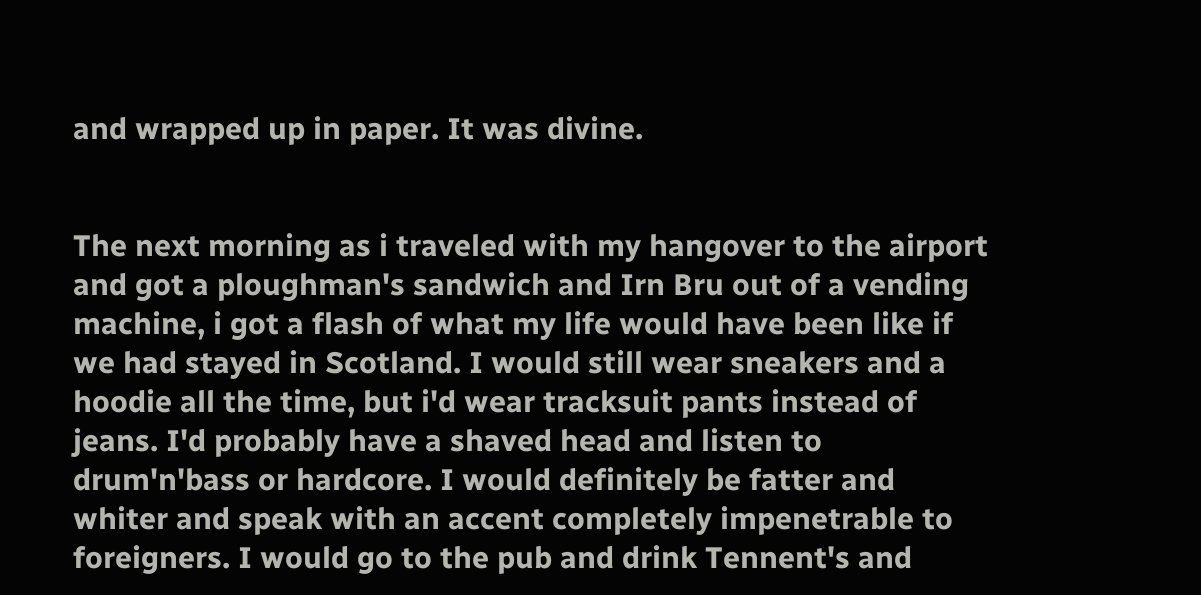and wrapped up in paper. It was divine.


The next morning as i traveled with my hangover to the airport and got a ploughman's sandwich and Irn Bru out of a vending machine, i got a flash of what my life would have been like if we had stayed in Scotland. I would still wear sneakers and a hoodie all the time, but i'd wear tracksuit pants instead of jeans. I'd probably have a shaved head and listen to drum'n'bass or hardcore. I would definitely be fatter and whiter and speak with an accent completely impenetrable to foreigners. I would go to the pub and drink Tennent's and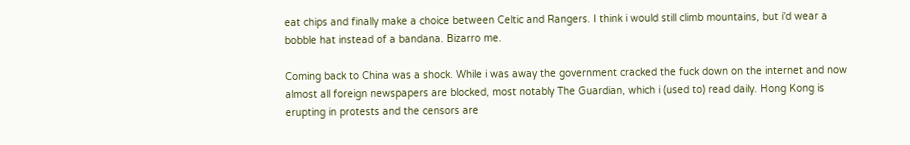eat chips and finally make a choice between Celtic and Rangers. I think i would still climb mountains, but i'd wear a bobble hat instead of a bandana. Bizarro me.

Coming back to China was a shock. While i was away the government cracked the fuck down on the internet and now almost all foreign newspapers are blocked, most notably The Guardian, which i (used to) read daily. Hong Kong is erupting in protests and the censors are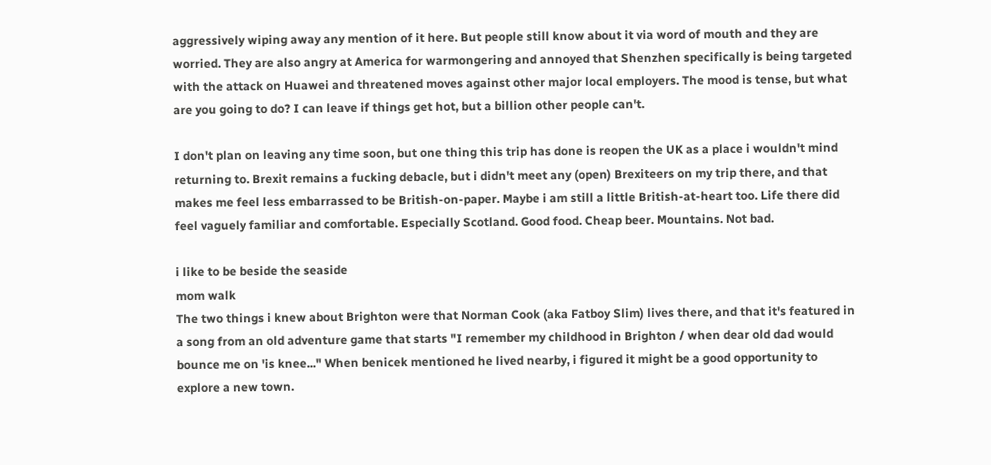aggressively wiping away any mention of it here. But people still know about it via word of mouth and they are worried. They are also angry at America for warmongering and annoyed that Shenzhen specifically is being targeted with the attack on Huawei and threatened moves against other major local employers. The mood is tense, but what are you going to do? I can leave if things get hot, but a billion other people can't.

I don't plan on leaving any time soon, but one thing this trip has done is reopen the UK as a place i wouldn't mind returning to. Brexit remains a fucking debacle, but i didn't meet any (open) Brexiteers on my trip there, and that makes me feel less embarrassed to be British-on-paper. Maybe i am still a little British-at-heart too. Life there did feel vaguely familiar and comfortable. Especially Scotland. Good food. Cheap beer. Mountains. Not bad.

i like to be beside the seaside
mom walk
The two things i knew about Brighton were that Norman Cook (aka Fatboy Slim) lives there, and that it's featured in a song from an old adventure game that starts "I remember my childhood in Brighton / when dear old dad would bounce me on 'is knee..." When benicek mentioned he lived nearby, i figured it might be a good opportunity to explore a new town.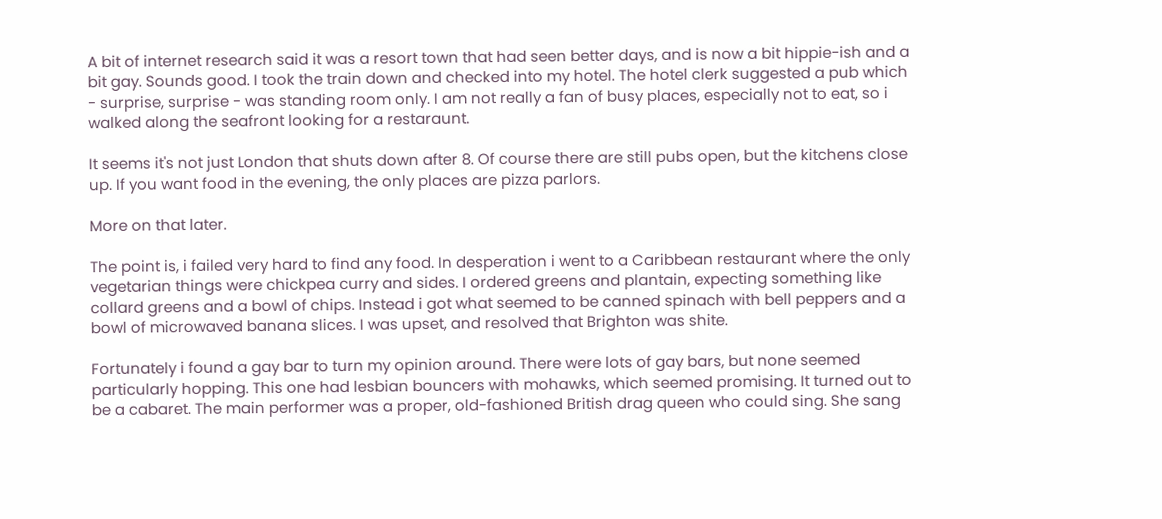A bit of internet research said it was a resort town that had seen better days, and is now a bit hippie-ish and a bit gay. Sounds good. I took the train down and checked into my hotel. The hotel clerk suggested a pub which - surprise, surprise - was standing room only. I am not really a fan of busy places, especially not to eat, so i walked along the seafront looking for a restaraunt.

It seems it's not just London that shuts down after 8. Of course there are still pubs open, but the kitchens close up. If you want food in the evening, the only places are pizza parlors.

More on that later.

The point is, i failed very hard to find any food. In desperation i went to a Caribbean restaurant where the only vegetarian things were chickpea curry and sides. I ordered greens and plantain, expecting something like collard greens and a bowl of chips. Instead i got what seemed to be canned spinach with bell peppers and a bowl of microwaved banana slices. I was upset, and resolved that Brighton was shite.

Fortunately i found a gay bar to turn my opinion around. There were lots of gay bars, but none seemed particularly hopping. This one had lesbian bouncers with mohawks, which seemed promising. It turned out to be a cabaret. The main performer was a proper, old-fashioned British drag queen who could sing. She sang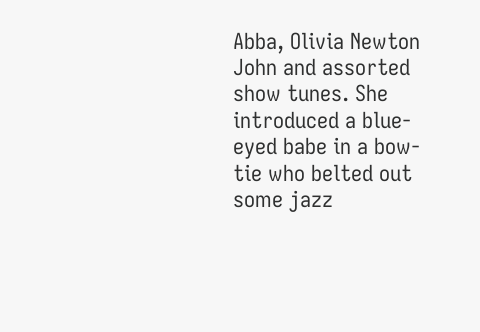Abba, Olivia Newton John and assorted show tunes. She introduced a blue-eyed babe in a bow-tie who belted out some jazz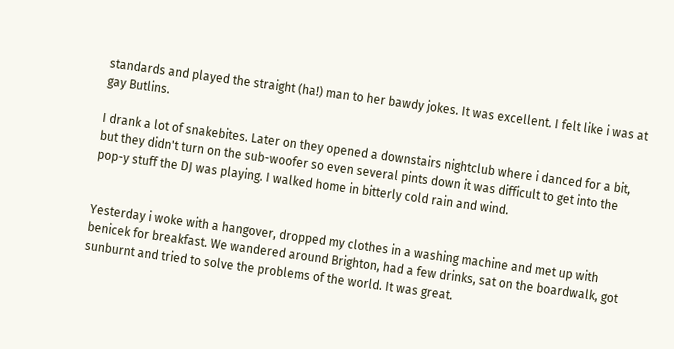standards and played the straight (ha!) man to her bawdy jokes. It was excellent. I felt like i was at gay Butlins.

I drank a lot of snakebites. Later on they opened a downstairs nightclub where i danced for a bit, but they didn't turn on the sub-woofer so even several pints down it was difficult to get into the pop-y stuff the DJ was playing. I walked home in bitterly cold rain and wind.


Yesterday i woke with a hangover, dropped my clothes in a washing machine and met up with benicek for breakfast. We wandered around Brighton, had a few drinks, sat on the boardwalk, got sunburnt and tried to solve the problems of the world. It was great.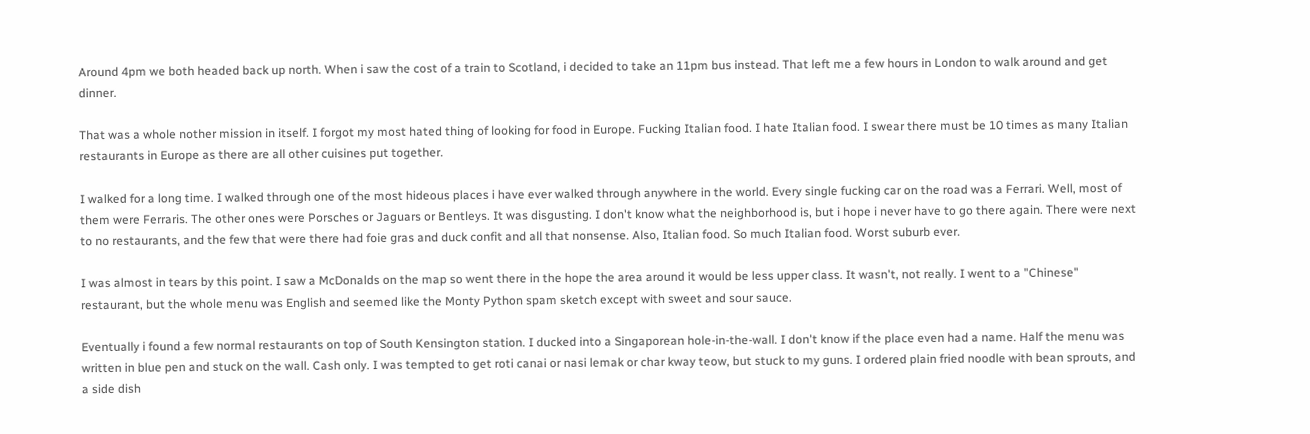Around 4pm we both headed back up north. When i saw the cost of a train to Scotland, i decided to take an 11pm bus instead. That left me a few hours in London to walk around and get dinner.

That was a whole nother mission in itself. I forgot my most hated thing of looking for food in Europe. Fucking Italian food. I hate Italian food. I swear there must be 10 times as many Italian restaurants in Europe as there are all other cuisines put together.

I walked for a long time. I walked through one of the most hideous places i have ever walked through anywhere in the world. Every single fucking car on the road was a Ferrari. Well, most of them were Ferraris. The other ones were Porsches or Jaguars or Bentleys. It was disgusting. I don't know what the neighborhood is, but i hope i never have to go there again. There were next to no restaurants, and the few that were there had foie gras and duck confit and all that nonsense. Also, Italian food. So much Italian food. Worst suburb ever.

I was almost in tears by this point. I saw a McDonalds on the map so went there in the hope the area around it would be less upper class. It wasn't, not really. I went to a "Chinese" restaurant, but the whole menu was English and seemed like the Monty Python spam sketch except with sweet and sour sauce.

Eventually i found a few normal restaurants on top of South Kensington station. I ducked into a Singaporean hole-in-the-wall. I don't know if the place even had a name. Half the menu was written in blue pen and stuck on the wall. Cash only. I was tempted to get roti canai or nasi lemak or char kway teow, but stuck to my guns. I ordered plain fried noodle with bean sprouts, and a side dish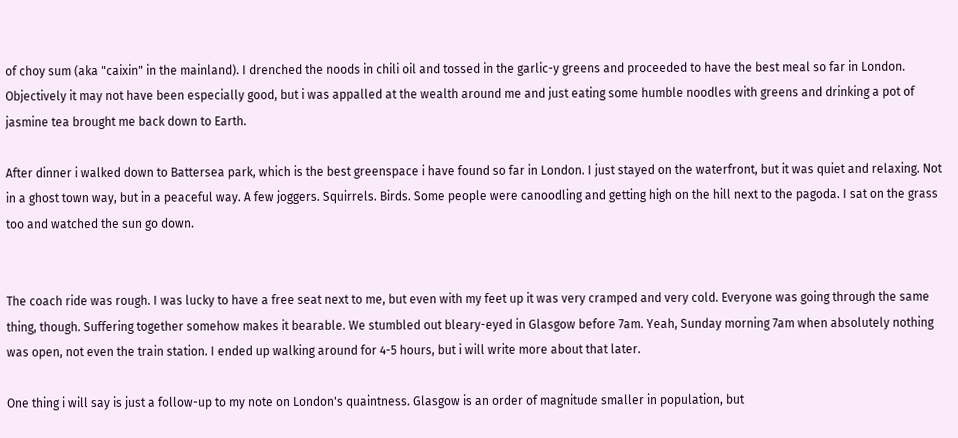of choy sum (aka "caixin" in the mainland). I drenched the noods in chili oil and tossed in the garlic-y greens and proceeded to have the best meal so far in London. Objectively it may not have been especially good, but i was appalled at the wealth around me and just eating some humble noodles with greens and drinking a pot of jasmine tea brought me back down to Earth.

After dinner i walked down to Battersea park, which is the best greenspace i have found so far in London. I just stayed on the waterfront, but it was quiet and relaxing. Not in a ghost town way, but in a peaceful way. A few joggers. Squirrels. Birds. Some people were canoodling and getting high on the hill next to the pagoda. I sat on the grass too and watched the sun go down.


The coach ride was rough. I was lucky to have a free seat next to me, but even with my feet up it was very cramped and very cold. Everyone was going through the same thing, though. Suffering together somehow makes it bearable. We stumbled out bleary-eyed in Glasgow before 7am. Yeah, Sunday morning 7am when absolutely nothing was open, not even the train station. I ended up walking around for 4-5 hours, but i will write more about that later.

One thing i will say is just a follow-up to my note on London's quaintness. Glasgow is an order of magnitude smaller in population, but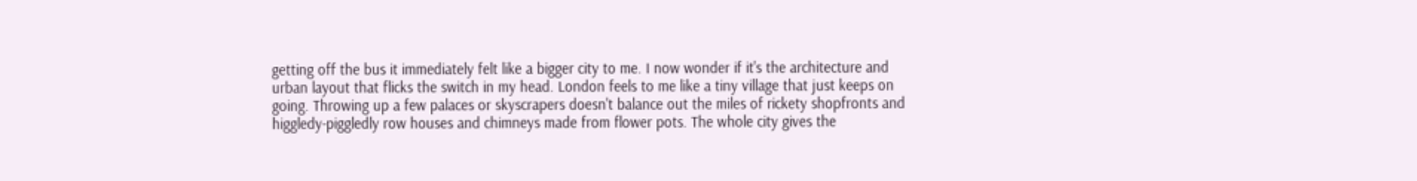getting off the bus it immediately felt like a bigger city to me. I now wonder if it's the architecture and urban layout that flicks the switch in my head. London feels to me like a tiny village that just keeps on going. Throwing up a few palaces or skyscrapers doesn't balance out the miles of rickety shopfronts and higgledy-piggledly row houses and chimneys made from flower pots. The whole city gives the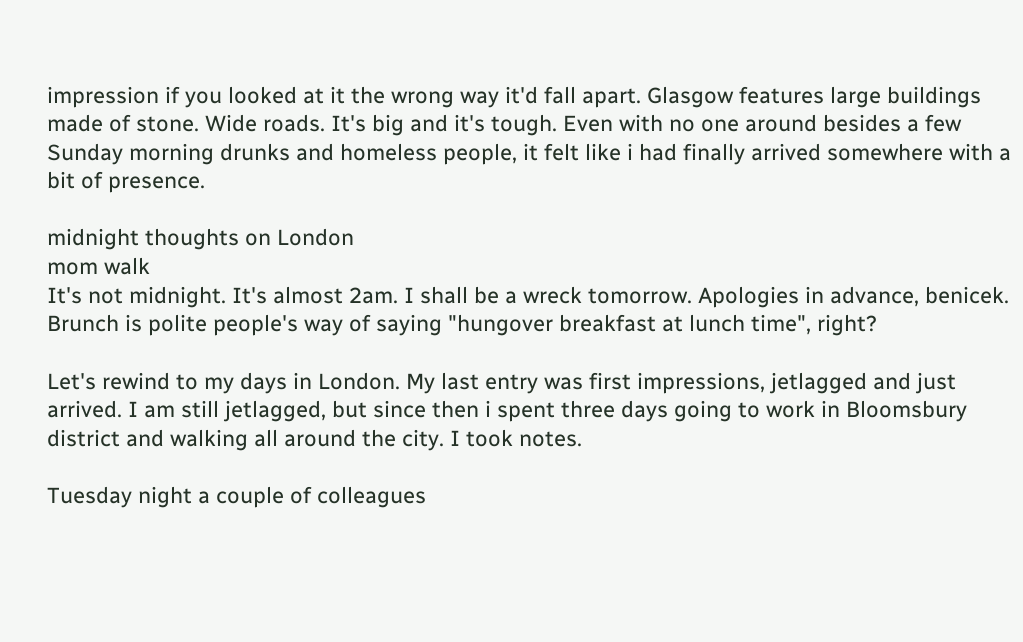impression if you looked at it the wrong way it'd fall apart. Glasgow features large buildings made of stone. Wide roads. It's big and it's tough. Even with no one around besides a few Sunday morning drunks and homeless people, it felt like i had finally arrived somewhere with a bit of presence.

midnight thoughts on London
mom walk
It's not midnight. It's almost 2am. I shall be a wreck tomorrow. Apologies in advance, benicek. Brunch is polite people's way of saying "hungover breakfast at lunch time", right?

Let's rewind to my days in London. My last entry was first impressions, jetlagged and just arrived. I am still jetlagged, but since then i spent three days going to work in Bloomsbury district and walking all around the city. I took notes.

Tuesday night a couple of colleagues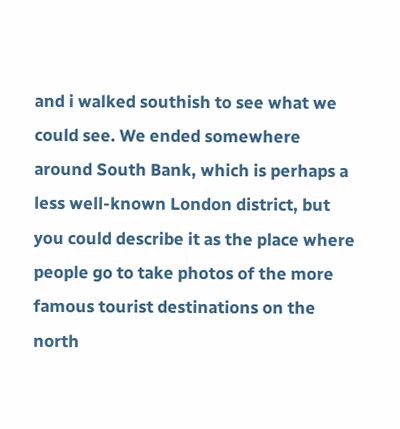and i walked southish to see what we could see. We ended somewhere around South Bank, which is perhaps a less well-known London district, but you could describe it as the place where people go to take photos of the more famous tourist destinations on the north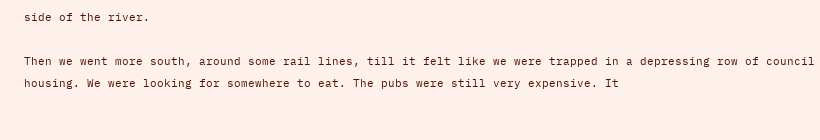side of the river.

Then we went more south, around some rail lines, till it felt like we were trapped in a depressing row of council housing. We were looking for somewhere to eat. The pubs were still very expensive. It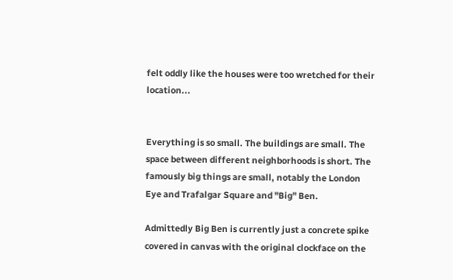felt oddly like the houses were too wretched for their location...


Everything is so small. The buildings are small. The space between different neighborhoods is short. The famously big things are small, notably the London Eye and Trafalgar Square and "Big" Ben.

Admittedly Big Ben is currently just a concrete spike covered in canvas with the original clockface on the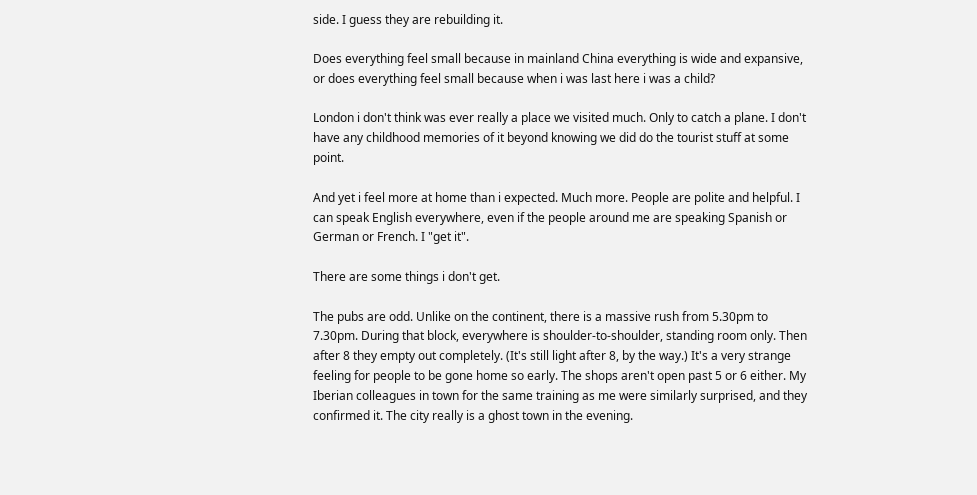side. I guess they are rebuilding it.

Does everything feel small because in mainland China everything is wide and expansive, or does everything feel small because when i was last here i was a child?

London i don't think was ever really a place we visited much. Only to catch a plane. I don't have any childhood memories of it beyond knowing we did do the tourist stuff at some point.

And yet i feel more at home than i expected. Much more. People are polite and helpful. I can speak English everywhere, even if the people around me are speaking Spanish or German or French. I "get it".

There are some things i don't get.

The pubs are odd. Unlike on the continent, there is a massive rush from 5.30pm to 7.30pm. During that block, everywhere is shoulder-to-shoulder, standing room only. Then after 8 they empty out completely. (It's still light after 8, by the way.) It's a very strange feeling for people to be gone home so early. The shops aren't open past 5 or 6 either. My Iberian colleagues in town for the same training as me were similarly surprised, and they confirmed it. The city really is a ghost town in the evening.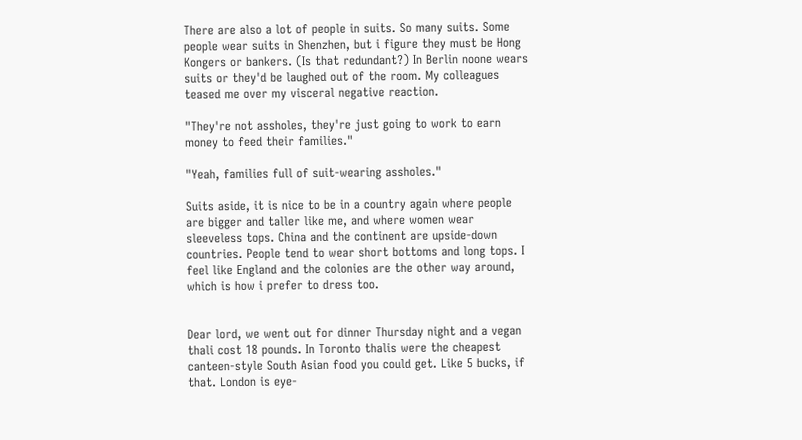There are also a lot of people in suits. So many suits. Some people wear suits in Shenzhen, but i figure they must be Hong Kongers or bankers. (Is that redundant?) In Berlin noone wears suits or they'd be laughed out of the room. My colleagues teased me over my visceral negative reaction.

"They're not assholes, they're just going to work to earn money to feed their families."

"Yeah, families full of suit-wearing assholes."

Suits aside, it is nice to be in a country again where people are bigger and taller like me, and where women wear sleeveless tops. China and the continent are upside-down countries. People tend to wear short bottoms and long tops. I feel like England and the colonies are the other way around, which is how i prefer to dress too.


Dear lord, we went out for dinner Thursday night and a vegan thali cost 18 pounds. In Toronto thalis were the cheapest canteen-style South Asian food you could get. Like 5 bucks, if that. London is eye-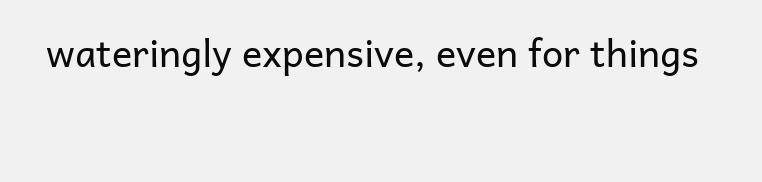wateringly expensive, even for things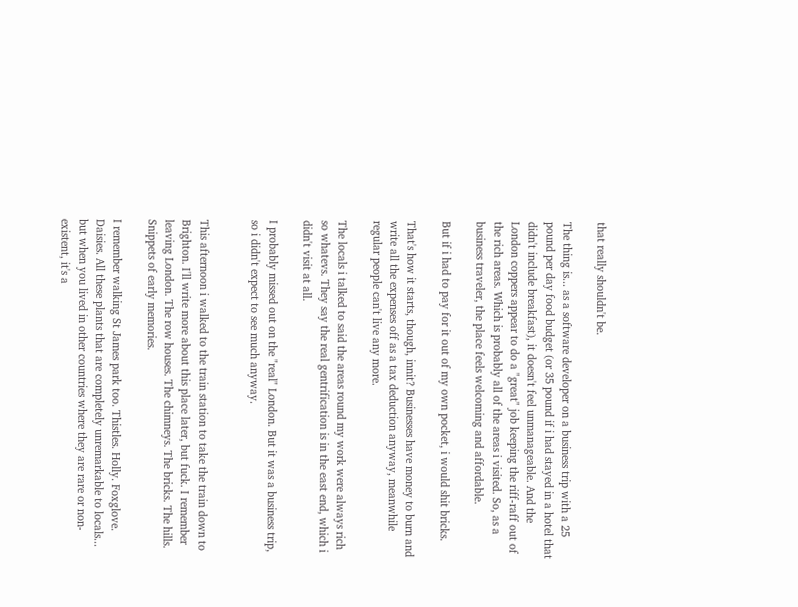that really shouldn't be.

The thing is... as a software developer on a business trip with a 25 pound per day food budget (or 35 pound if i had stayed in a hotel that didn't include breakfast), it doesn't feel unmanageable. And the London coppers appear to do a "great" job keeping the riff-raff out of the rich areas. Which is probably all of the areas i visited. So, as a business traveler, the place feels welcoming and affordable.

But if i had to pay for it out of my own pocket, i would shit bricks.

That's how it starts, though, innit? Businesses have money to burn and write all the expenses off as a tax deduction anyway, meanwhile regular people can't live any more.

The locals i talked to said the areas round my work were always rich so whatevs. They say the real gentrification is in the east end, which i didn't visit at all.

I probably missed out on the "real" London. But it was a business trip, so i didn't expect to see much anyway.


This afternoon i walked to the train station to take the train down to Brighton. I'll write more about this place later, but fuck. I remember leaving London. The row houses. The chimneys. The bricks. The hills. Snippets of early memories.

I remember walking St James park too. Thistles. Holly. Foxglove. Daisies. All these plants that are completely unremarkable to locals... but when you lived in other countries where they are rare or non-existent, it's a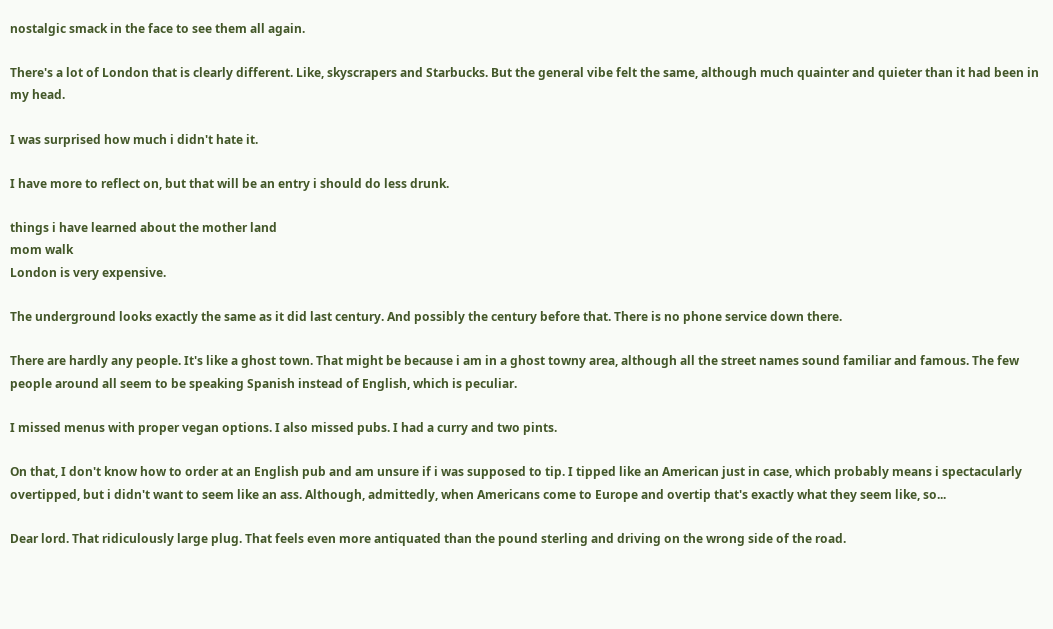nostalgic smack in the face to see them all again.

There's a lot of London that is clearly different. Like, skyscrapers and Starbucks. But the general vibe felt the same, although much quainter and quieter than it had been in my head.

I was surprised how much i didn't hate it.

I have more to reflect on, but that will be an entry i should do less drunk.

things i have learned about the mother land
mom walk
London is very expensive.

The underground looks exactly the same as it did last century. And possibly the century before that. There is no phone service down there.

There are hardly any people. It's like a ghost town. That might be because i am in a ghost towny area, although all the street names sound familiar and famous. The few people around all seem to be speaking Spanish instead of English, which is peculiar.

I missed menus with proper vegan options. I also missed pubs. I had a curry and two pints.

On that, I don't know how to order at an English pub and am unsure if i was supposed to tip. I tipped like an American just in case, which probably means i spectacularly overtipped, but i didn't want to seem like an ass. Although, admittedly, when Americans come to Europe and overtip that's exactly what they seem like, so...

Dear lord. That ridiculously large plug. That feels even more antiquated than the pound sterling and driving on the wrong side of the road.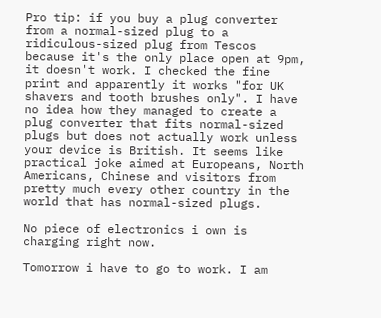Pro tip: if you buy a plug converter from a normal-sized plug to a ridiculous-sized plug from Tescos because it's the only place open at 9pm, it doesn't work. I checked the fine print and apparently it works "for UK shavers and tooth brushes only". I have no idea how they managed to create a plug converter that fits normal-sized plugs but does not actually work unless your device is British. It seems like practical joke aimed at Europeans, North Americans, Chinese and visitors from pretty much every other country in the world that has normal-sized plugs.

No piece of electronics i own is charging right now.

Tomorrow i have to go to work. I am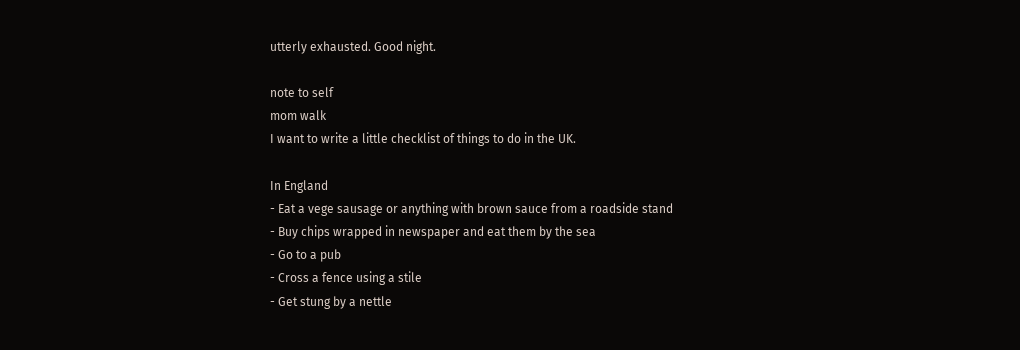utterly exhausted. Good night.

note to self
mom walk
I want to write a little checklist of things to do in the UK.

In England
- Eat a vege sausage or anything with brown sauce from a roadside stand
- Buy chips wrapped in newspaper and eat them by the sea
- Go to a pub
- Cross a fence using a stile
- Get stung by a nettle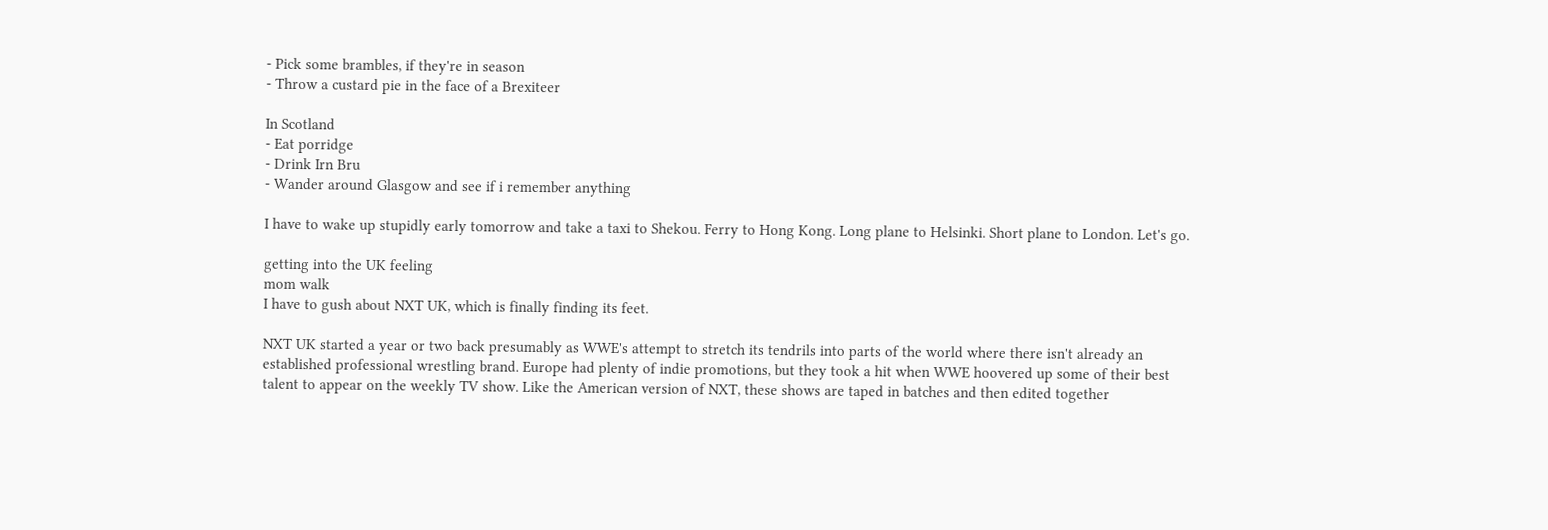- Pick some brambles, if they're in season
- Throw a custard pie in the face of a Brexiteer

In Scotland
- Eat porridge
- Drink Irn Bru
- Wander around Glasgow and see if i remember anything

I have to wake up stupidly early tomorrow and take a taxi to Shekou. Ferry to Hong Kong. Long plane to Helsinki. Short plane to London. Let's go.

getting into the UK feeling
mom walk
I have to gush about NXT UK, which is finally finding its feet.

NXT UK started a year or two back presumably as WWE's attempt to stretch its tendrils into parts of the world where there isn't already an established professional wrestling brand. Europe had plenty of indie promotions, but they took a hit when WWE hoovered up some of their best talent to appear on the weekly TV show. Like the American version of NXT, these shows are taped in batches and then edited together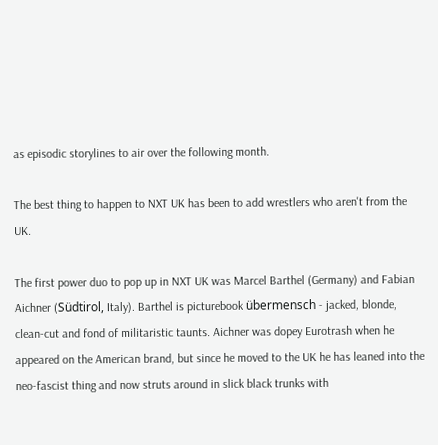as episodic storylines to air over the following month.

The best thing to happen to NXT UK has been to add wrestlers who aren't from the UK.

The first power duo to pop up in NXT UK was Marcel Barthel (Germany) and Fabian Aichner (Südtirol, Italy). Barthel is picturebook übermensch - jacked, blonde, clean-cut and fond of militaristic taunts. Aichner was dopey Eurotrash when he appeared on the American brand, but since he moved to the UK he has leaned into the neo-fascist thing and now struts around in slick black trunks with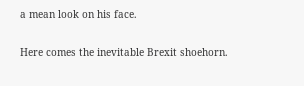a mean look on his face.

Here comes the inevitable Brexit shoehorn.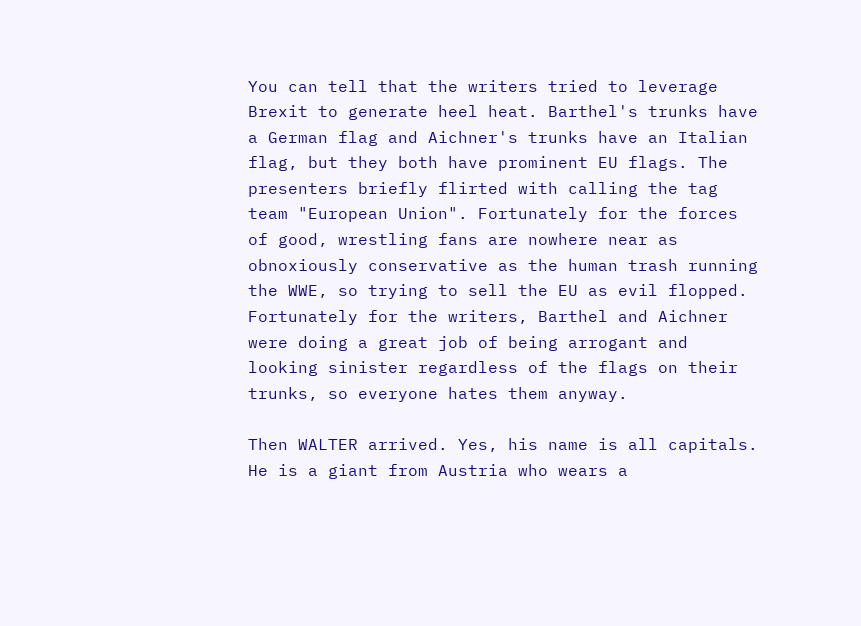You can tell that the writers tried to leverage Brexit to generate heel heat. Barthel's trunks have a German flag and Aichner's trunks have an Italian flag, but they both have prominent EU flags. The presenters briefly flirted with calling the tag team "European Union". Fortunately for the forces of good, wrestling fans are nowhere near as obnoxiously conservative as the human trash running the WWE, so trying to sell the EU as evil flopped. Fortunately for the writers, Barthel and Aichner were doing a great job of being arrogant and looking sinister regardless of the flags on their trunks, so everyone hates them anyway.

Then WALTER arrived. Yes, his name is all capitals. He is a giant from Austria who wears a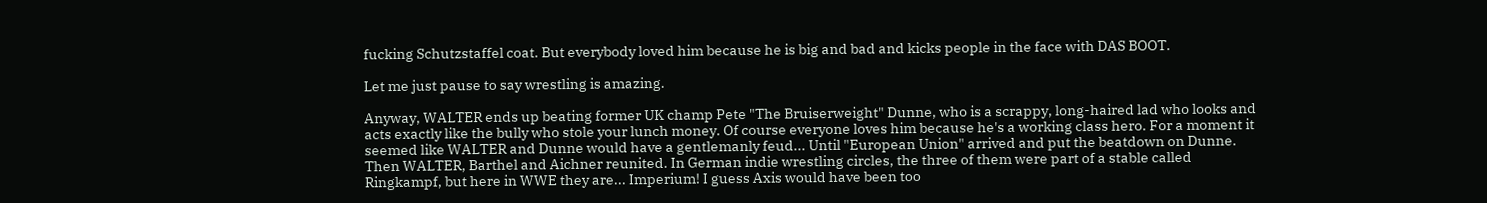fucking Schutzstaffel coat. But everybody loved him because he is big and bad and kicks people in the face with DAS BOOT.

Let me just pause to say wrestling is amazing.

Anyway, WALTER ends up beating former UK champ Pete "The Bruiserweight" Dunne, who is a scrappy, long-haired lad who looks and acts exactly like the bully who stole your lunch money. Of course everyone loves him because he's a working class hero. For a moment it seemed like WALTER and Dunne would have a gentlemanly feud... Until "European Union" arrived and put the beatdown on Dunne. Then WALTER, Barthel and Aichner reunited. In German indie wrestling circles, the three of them were part of a stable called Ringkampf, but here in WWE they are... Imperium! I guess Axis would have been too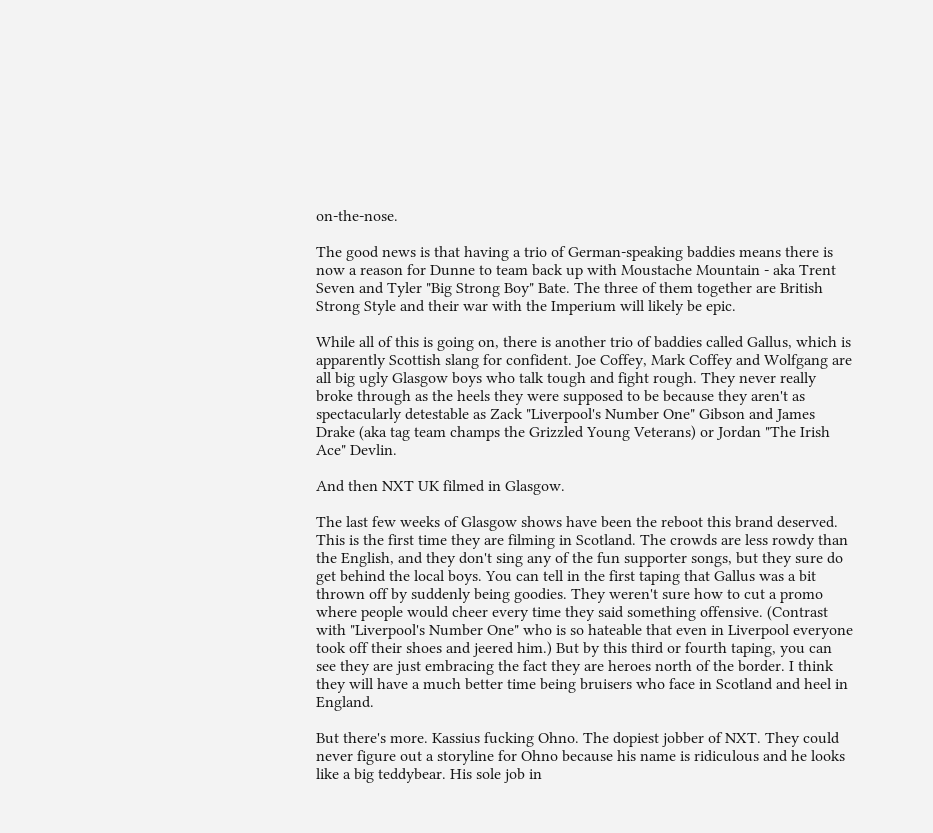on-the-nose.

The good news is that having a trio of German-speaking baddies means there is now a reason for Dunne to team back up with Moustache Mountain - aka Trent Seven and Tyler "Big Strong Boy" Bate. The three of them together are British Strong Style and their war with the Imperium will likely be epic.

While all of this is going on, there is another trio of baddies called Gallus, which is apparently Scottish slang for confident. Joe Coffey, Mark Coffey and Wolfgang are all big ugly Glasgow boys who talk tough and fight rough. They never really broke through as the heels they were supposed to be because they aren't as spectacularly detestable as Zack "Liverpool's Number One" Gibson and James Drake (aka tag team champs the Grizzled Young Veterans) or Jordan "The Irish Ace" Devlin.

And then NXT UK filmed in Glasgow.

The last few weeks of Glasgow shows have been the reboot this brand deserved. This is the first time they are filming in Scotland. The crowds are less rowdy than the English, and they don't sing any of the fun supporter songs, but they sure do get behind the local boys. You can tell in the first taping that Gallus was a bit thrown off by suddenly being goodies. They weren't sure how to cut a promo where people would cheer every time they said something offensive. (Contrast with "Liverpool's Number One" who is so hateable that even in Liverpool everyone took off their shoes and jeered him.) But by this third or fourth taping, you can see they are just embracing the fact they are heroes north of the border. I think they will have a much better time being bruisers who face in Scotland and heel in England.

But there's more. Kassius fucking Ohno. The dopiest jobber of NXT. They could never figure out a storyline for Ohno because his name is ridiculous and he looks like a big teddybear. His sole job in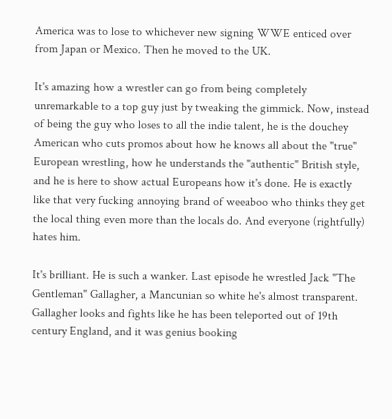America was to lose to whichever new signing WWE enticed over from Japan or Mexico. Then he moved to the UK.

It's amazing how a wrestler can go from being completely unremarkable to a top guy just by tweaking the gimmick. Now, instead of being the guy who loses to all the indie talent, he is the douchey American who cuts promos about how he knows all about the "true" European wrestling, how he understands the "authentic" British style, and he is here to show actual Europeans how it's done. He is exactly like that very fucking annoying brand of weeaboo who thinks they get the local thing even more than the locals do. And everyone (rightfully) hates him.

It's brilliant. He is such a wanker. Last episode he wrestled Jack "The Gentleman" Gallagher, a Mancunian so white he's almost transparent. Gallagher looks and fights like he has been teleported out of 19th century England, and it was genius booking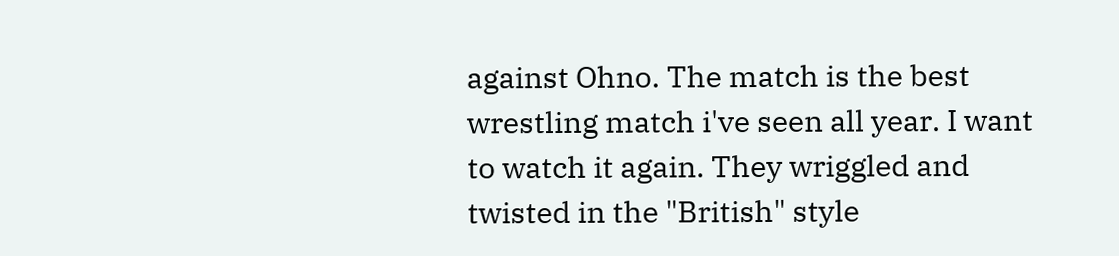against Ohno. The match is the best wrestling match i've seen all year. I want to watch it again. They wriggled and twisted in the "British" style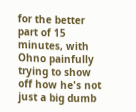for the better part of 15 minutes, with Ohno painfully trying to show off how he's not just a big dumb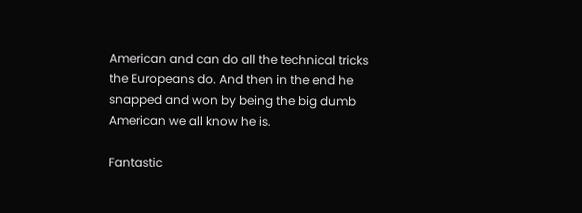American and can do all the technical tricks the Europeans do. And then in the end he snapped and won by being the big dumb American we all know he is.

Fantastic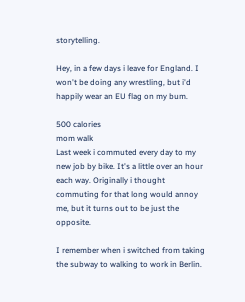storytelling.

Hey, in a few days i leave for England. I won't be doing any wrestling, but i'd happily wear an EU flag on my bum.

500 calories
mom walk
Last week i commuted every day to my new job by bike. It's a little over an hour each way. Originally i thought commuting for that long would annoy me, but it turns out to be just the opposite.

I remember when i switched from taking the subway to walking to work in Berlin.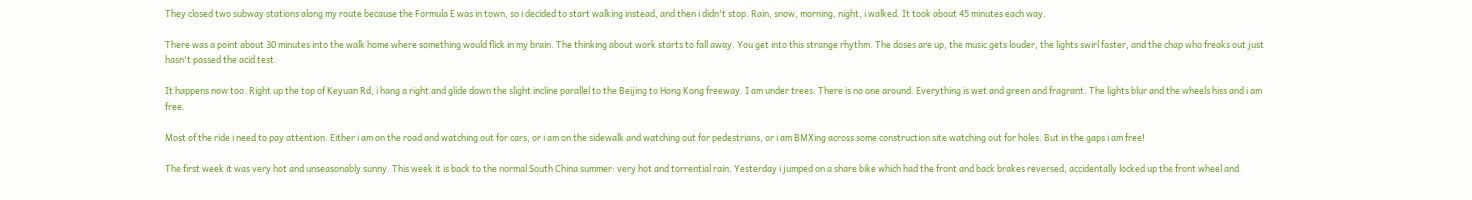They closed two subway stations along my route because the Formula E was in town, so i decided to start walking instead, and then i didn't stop. Rain, snow, morning, night, i walked. It took about 45 minutes each way.

There was a point about 30 minutes into the walk home where something would flick in my brain. The thinking about work starts to fall away. You get into this strange rhythm. The doses are up, the music gets louder, the lights swirl faster, and the chap who freaks out just hasn't passed the acid test.

It happens now too. Right up the top of Keyuan Rd, i hang a right and glide down the slight incline parallel to the Beijing to Hong Kong freeway. I am under trees. There is no one around. Everything is wet and green and fragrant. The lights blur and the wheels hiss and i am free.

Most of the ride i need to pay attention. Either i am on the road and watching out for cars, or i am on the sidewalk and watching out for pedestrians, or i am BMXing across some construction site watching out for holes. But in the gaps i am free!

The first week it was very hot and unseasonably sunny. This week it is back to the normal South China summer: very hot and torrential rain. Yesterday i jumped on a share bike which had the front and back brakes reversed, accidentally locked up the front wheel and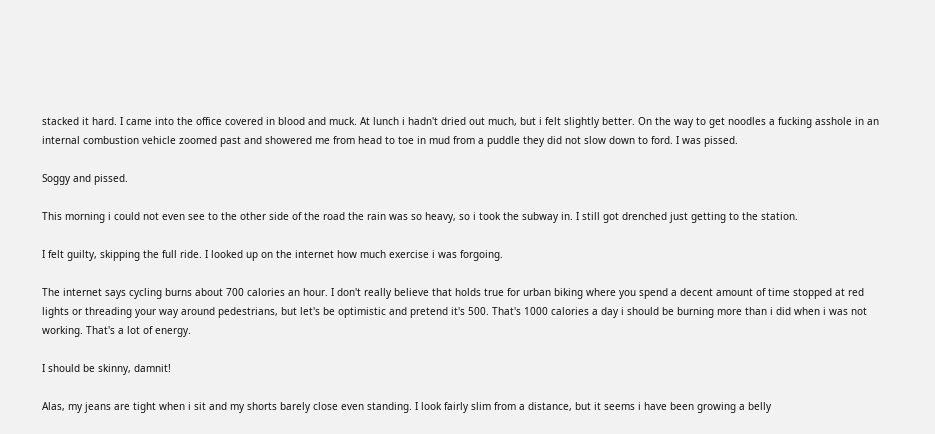stacked it hard. I came into the office covered in blood and muck. At lunch i hadn't dried out much, but i felt slightly better. On the way to get noodles a fucking asshole in an internal combustion vehicle zoomed past and showered me from head to toe in mud from a puddle they did not slow down to ford. I was pissed.

Soggy and pissed.

This morning i could not even see to the other side of the road the rain was so heavy, so i took the subway in. I still got drenched just getting to the station.

I felt guilty, skipping the full ride. I looked up on the internet how much exercise i was forgoing.

The internet says cycling burns about 700 calories an hour. I don't really believe that holds true for urban biking where you spend a decent amount of time stopped at red lights or threading your way around pedestrians, but let's be optimistic and pretend it's 500. That's 1000 calories a day i should be burning more than i did when i was not working. That's a lot of energy.

I should be skinny, damnit!

Alas, my jeans are tight when i sit and my shorts barely close even standing. I look fairly slim from a distance, but it seems i have been growing a belly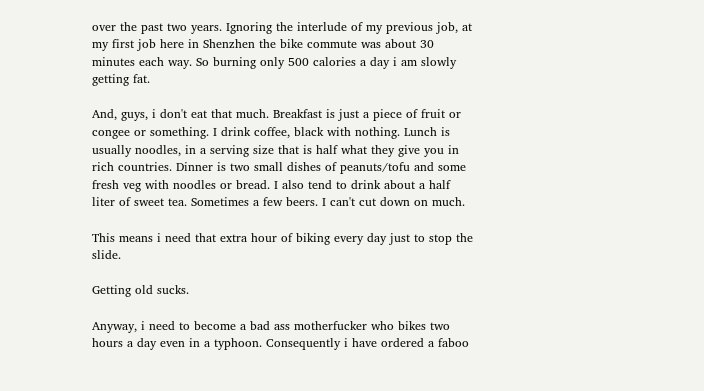over the past two years. Ignoring the interlude of my previous job, at my first job here in Shenzhen the bike commute was about 30 minutes each way. So burning only 500 calories a day i am slowly getting fat.

And, guys, i don't eat that much. Breakfast is just a piece of fruit or congee or something. I drink coffee, black with nothing. Lunch is usually noodles, in a serving size that is half what they give you in rich countries. Dinner is two small dishes of peanuts/tofu and some fresh veg with noodles or bread. I also tend to drink about a half liter of sweet tea. Sometimes a few beers. I can't cut down on much.

This means i need that extra hour of biking every day just to stop the slide.

Getting old sucks.

Anyway, i need to become a bad ass motherfucker who bikes two hours a day even in a typhoon. Consequently i have ordered a faboo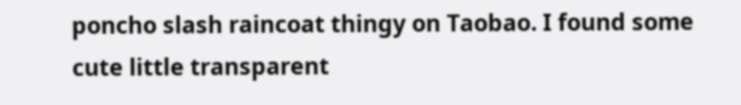poncho slash raincoat thingy on Taobao. I found some cute little transparent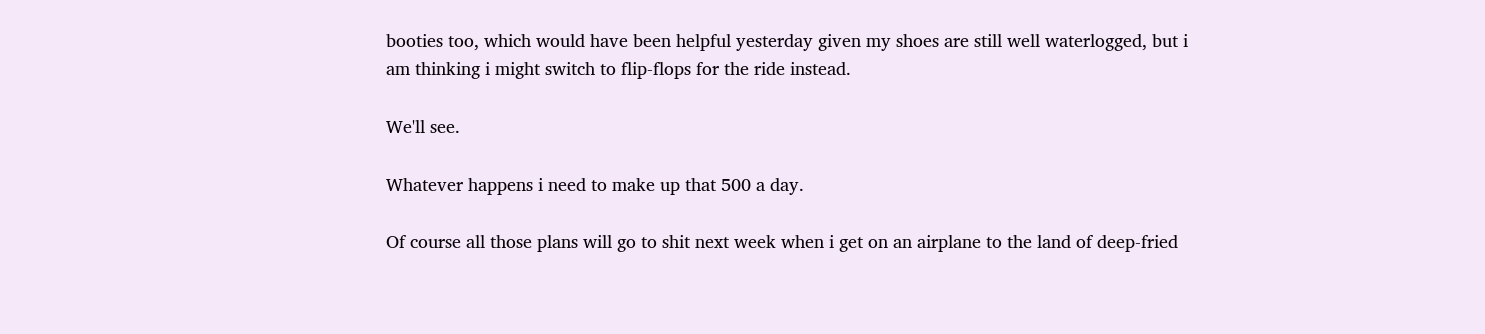booties too, which would have been helpful yesterday given my shoes are still well waterlogged, but i am thinking i might switch to flip-flops for the ride instead.

We'll see.

Whatever happens i need to make up that 500 a day.

Of course all those plans will go to shit next week when i get on an airplane to the land of deep-fried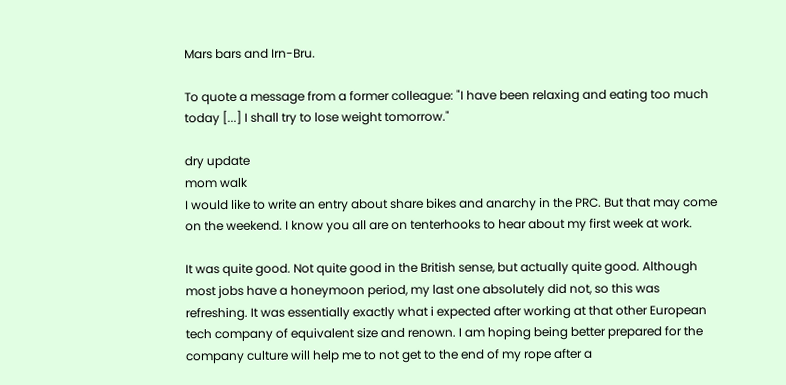Mars bars and Irn-Bru.

To quote a message from a former colleague: "I have been relaxing and eating too much today [...] I shall try to lose weight tomorrow."

dry update
mom walk
I would like to write an entry about share bikes and anarchy in the PRC. But that may come on the weekend. I know you all are on tenterhooks to hear about my first week at work.

It was quite good. Not quite good in the British sense, but actually quite good. Although most jobs have a honeymoon period, my last one absolutely did not, so this was refreshing. It was essentially exactly what i expected after working at that other European tech company of equivalent size and renown. I am hoping being better prepared for the company culture will help me to not get to the end of my rope after a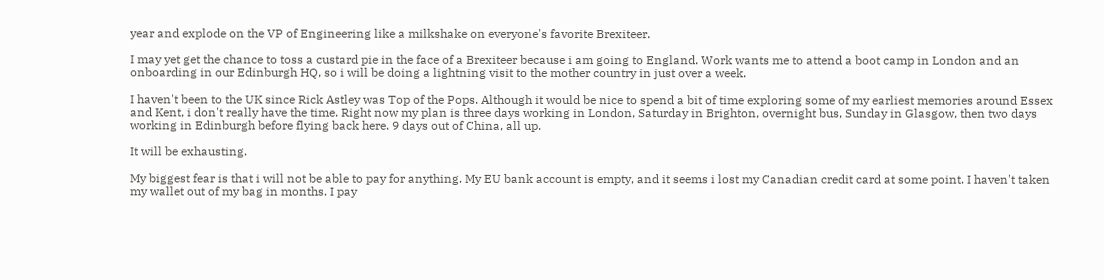year and explode on the VP of Engineering like a milkshake on everyone's favorite Brexiteer.

I may yet get the chance to toss a custard pie in the face of a Brexiteer because i am going to England. Work wants me to attend a boot camp in London and an onboarding in our Edinburgh HQ, so i will be doing a lightning visit to the mother country in just over a week.

I haven't been to the UK since Rick Astley was Top of the Pops. Although it would be nice to spend a bit of time exploring some of my earliest memories around Essex and Kent, i don't really have the time. Right now my plan is three days working in London, Saturday in Brighton, overnight bus, Sunday in Glasgow, then two days working in Edinburgh before flying back here. 9 days out of China, all up.

It will be exhausting.

My biggest fear is that i will not be able to pay for anything. My EU bank account is empty, and it seems i lost my Canadian credit card at some point. I haven't taken my wallet out of my bag in months. I pay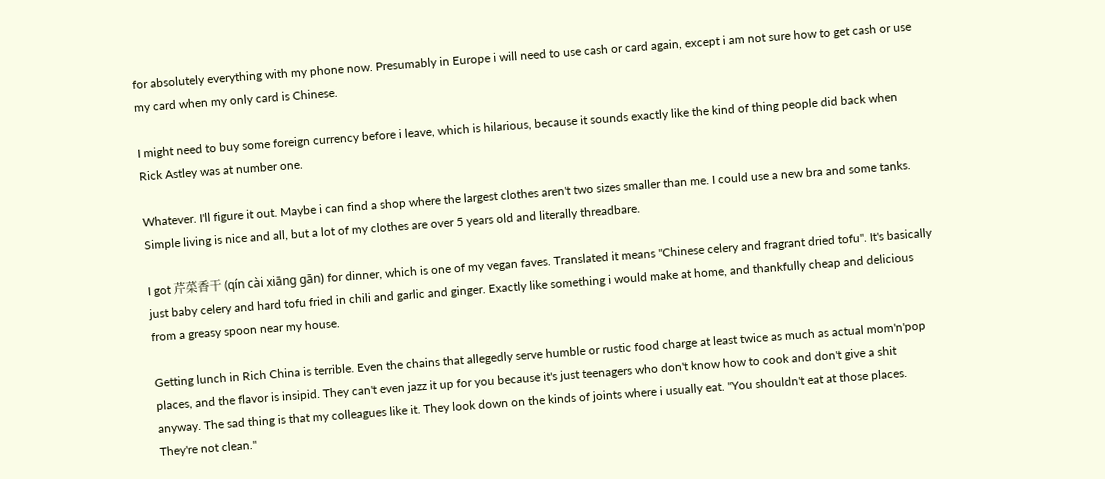for absolutely everything with my phone now. Presumably in Europe i will need to use cash or card again, except i am not sure how to get cash or use my card when my only card is Chinese.

I might need to buy some foreign currency before i leave, which is hilarious, because it sounds exactly like the kind of thing people did back when Rick Astley was at number one.

Whatever. I'll figure it out. Maybe i can find a shop where the largest clothes aren't two sizes smaller than me. I could use a new bra and some tanks. Simple living is nice and all, but a lot of my clothes are over 5 years old and literally threadbare.

I got 芹菜香干 (qín cài xiāng gān) for dinner, which is one of my vegan faves. Translated it means "Chinese celery and fragrant dried tofu". It's basically just baby celery and hard tofu fried in chili and garlic and ginger. Exactly like something i would make at home, and thankfully cheap and delicious from a greasy spoon near my house.

Getting lunch in Rich China is terrible. Even the chains that allegedly serve humble or rustic food charge at least twice as much as actual mom'n'pop places, and the flavor is insipid. They can't even jazz it up for you because it's just teenagers who don't know how to cook and don't give a shit anyway. The sad thing is that my colleagues like it. They look down on the kinds of joints where i usually eat. "You shouldn't eat at those places. They're not clean."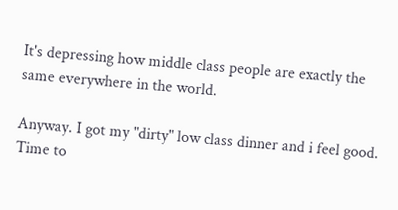It's depressing how middle class people are exactly the same everywhere in the world.

Anyway. I got my "dirty" low class dinner and i feel good. Time to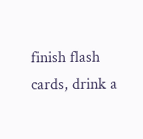finish flash cards, drink a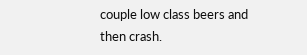couple low class beers and then crash.